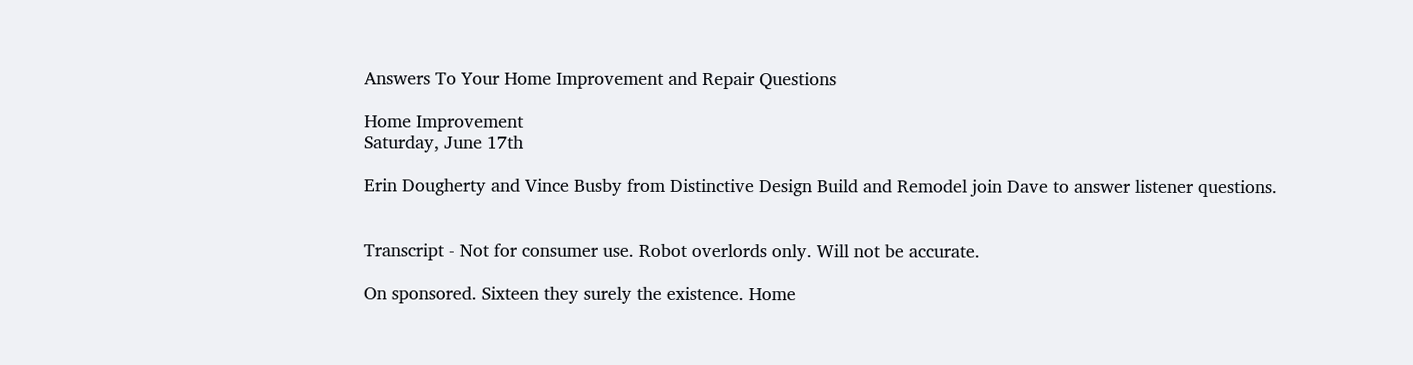Answers To Your Home Improvement and Repair Questions

Home Improvement
Saturday, June 17th

Erin Dougherty and Vince Busby from Distinctive Design Build and Remodel join Dave to answer listener questions.


Transcript - Not for consumer use. Robot overlords only. Will not be accurate.

On sponsored. Sixteen they surely the existence. Home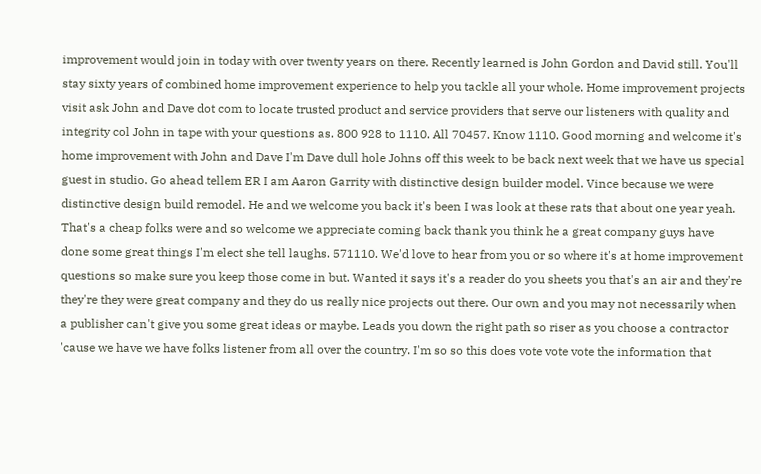improvement would join in today with over twenty years on there. Recently learned is John Gordon and David still. You'll stay sixty years of combined home improvement experience to help you tackle all your whole. Home improvement projects visit ask John and Dave dot com to locate trusted product and service providers that serve our listeners with quality and integrity col John in tape with your questions as. 800 928 to 1110. All 70457. Know 1110. Good morning and welcome it's home improvement with John and Dave I'm Dave dull hole Johns off this week to be back next week that we have us special guest in studio. Go ahead tellem ER I am Aaron Garrity with distinctive design builder model. Vince because we were distinctive design build remodel. He and we welcome you back it's been I was look at these rats that about one year yeah. That's a cheap folks were and so welcome we appreciate coming back thank you think he a great company guys have done some great things I'm elect she tell laughs. 571110. We'd love to hear from you or so where it's at home improvement questions so make sure you keep those come in but. Wanted it says it's a reader do you sheets you that's an air and they're they're they were great company and they do us really nice projects out there. Our own and you may not necessarily when a publisher can't give you some great ideas or maybe. Leads you down the right path so riser as you choose a contractor 'cause we have we have folks listener from all over the country. I'm so so this does vote vote vote the information that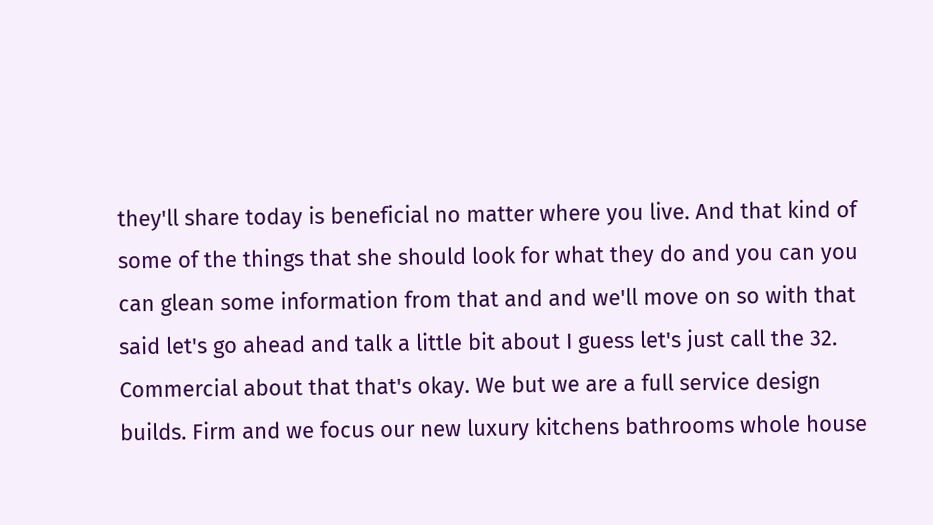they'll share today is beneficial no matter where you live. And that kind of some of the things that she should look for what they do and you can you can glean some information from that and and we'll move on so with that said let's go ahead and talk a little bit about I guess let's just call the 32. Commercial about that that's okay. We but we are a full service design builds. Firm and we focus our new luxury kitchens bathrooms whole house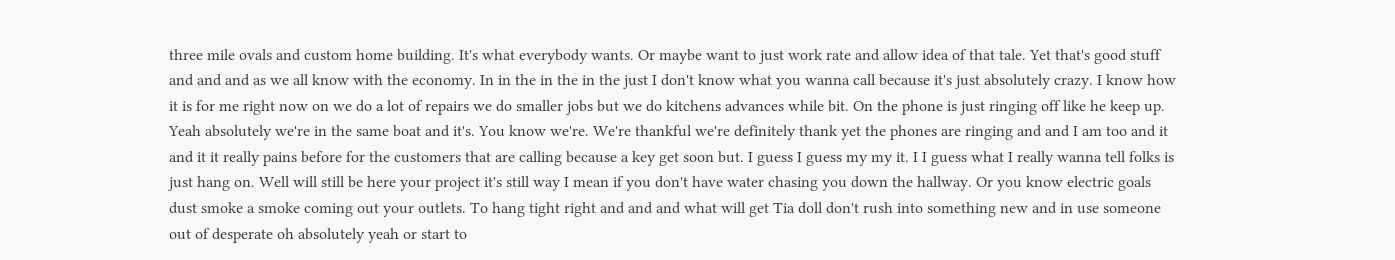three mile ovals and custom home building. It's what everybody wants. Or maybe want to just work rate and allow idea of that tale. Yet that's good stuff and and and as we all know with the economy. In in the in the in the just I don't know what you wanna call because it's just absolutely crazy. I know how it is for me right now on we do a lot of repairs we do smaller jobs but we do kitchens advances while bit. On the phone is just ringing off like he keep up. Yeah absolutely we're in the same boat and it's. You know we're. We're thankful we're definitely thank yet the phones are ringing and and I am too and it and it it really pains before for the customers that are calling because a key get soon but. I guess I guess my my it. I I guess what I really wanna tell folks is just hang on. Well will still be here your project it's still way I mean if you don't have water chasing you down the hallway. Or you know electric goals dust smoke a smoke coming out your outlets. To hang tight right and and and what will get Tia doll don't rush into something new and in use someone out of desperate oh absolutely yeah or start to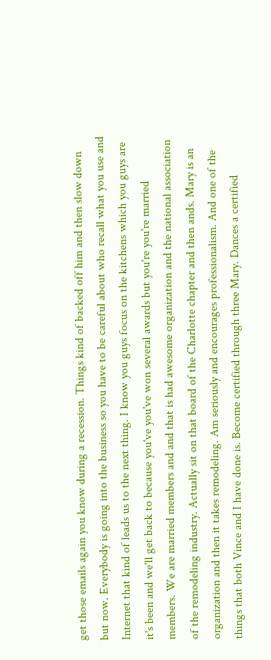get those emails again you know during a recession. Things kind of backed off him and then slow down but now. Everybody is going into the business so you have to be careful about who recall what you use and Internet that kind of leads us to the next thing. I know you guys focus on the kitchens which you guys are it's been and we'll get back to because you've you've won several awards but you're you're married members. We are married members and and that is had awesome organization and the national association of the remodeling industry. Actually sit on that board of the Charlotte chapter and then ands. Mary is an organization and then it takes remodeling. Am seriously and encourages professionalism. And one of the things that both Vince and I have done is. Become certified through three Mary. Dances a certified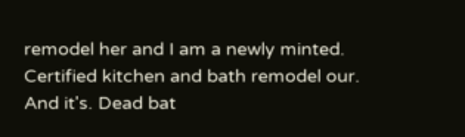remodel her and I am a newly minted. Certified kitchen and bath remodel our. And it's. Dead bat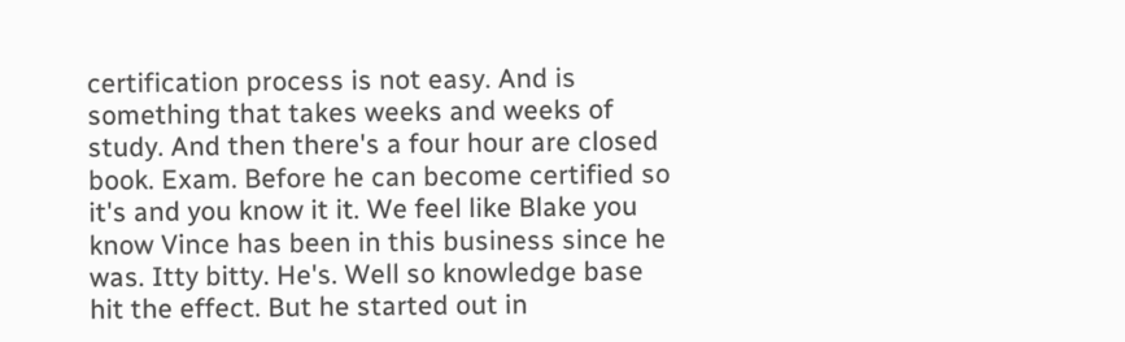certification process is not easy. And is something that takes weeks and weeks of study. And then there's a four hour are closed book. Exam. Before he can become certified so it's and you know it it. We feel like Blake you know Vince has been in this business since he was. Itty bitty. He's. Well so knowledge base hit the effect. But he started out in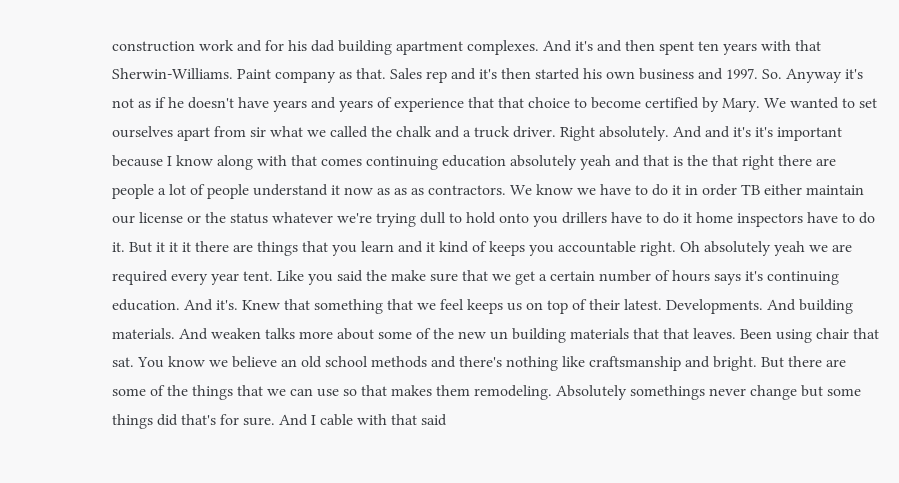construction work and for his dad building apartment complexes. And it's and then spent ten years with that Sherwin-Williams. Paint company as that. Sales rep and it's then started his own business and 1997. So. Anyway it's not as if he doesn't have years and years of experience that that choice to become certified by Mary. We wanted to set ourselves apart from sir what we called the chalk and a truck driver. Right absolutely. And and it's it's important because I know along with that comes continuing education absolutely yeah and that is the that right there are people a lot of people understand it now as as as contractors. We know we have to do it in order TB either maintain our license or the status whatever we're trying dull to hold onto you drillers have to do it home inspectors have to do it. But it it it there are things that you learn and it kind of keeps you accountable right. Oh absolutely yeah we are required every year tent. Like you said the make sure that we get a certain number of hours says it's continuing education. And it's. Knew that something that we feel keeps us on top of their latest. Developments. And building materials. And weaken talks more about some of the new un building materials that that leaves. Been using chair that sat. You know we believe an old school methods and there's nothing like craftsmanship and bright. But there are some of the things that we can use so that makes them remodeling. Absolutely somethings never change but some things did that's for sure. And I cable with that said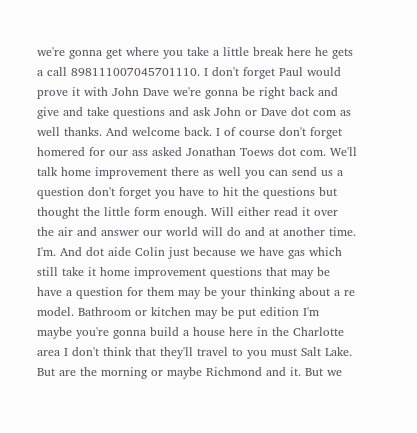we're gonna get where you take a little break here he gets a call 898111007045701110. I don't forget Paul would prove it with John Dave we're gonna be right back and give and take questions and ask John or Dave dot com as well thanks. And welcome back. I of course don't forget homered for our ass asked Jonathan Toews dot com. We'll talk home improvement there as well you can send us a question don't forget you have to hit the questions but thought the little form enough. Will either read it over the air and answer our world will do and at another time. I'm. And dot aide Colin just because we have gas which still take it home improvement questions that may be have a question for them may be your thinking about a re model. Bathroom or kitchen may be put edition I'm maybe you're gonna build a house here in the Charlotte area I don't think that they'll travel to you must Salt Lake. But are the morning or maybe Richmond and it. But we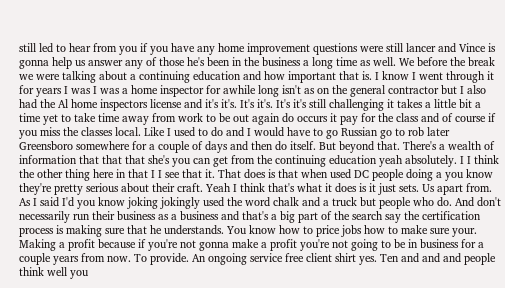still led to hear from you if you have any home improvement questions were still lancer and Vince is gonna help us answer any of those he's been in the business a long time as well. We before the break we were talking about a continuing education and how important that is. I know I went through it for years I was I was a home inspector for awhile long isn't as on the general contractor but I also had the Al home inspectors license and it's it's. It's it's. It's it's still challenging it takes a little bit a time yet to take time away from work to be out again do occurs it pay for the class and of course if you miss the classes local. Like I used to do and I would have to go Russian go to rob later Greensboro somewhere for a couple of days and then do itself. But beyond that. There's a wealth of information that that that she's you can get from the continuing education yeah absolutely. I I think the other thing here in that I I see that it. That does is that when used DC people doing a you know they're pretty serious about their craft. Yeah I think that's what it does is it just sets. Us apart from. As I said I'd you know joking jokingly used the word chalk and a truck but people who do. And don't necessarily run their business as a business and that's a big part of the search say the certification process is making sure that he understands. You know how to price jobs how to make sure your. Making a profit because if you're not gonna make a profit you're not going to be in business for a couple years from now. To provide. An ongoing service free client shirt yes. Ten and and and people think well you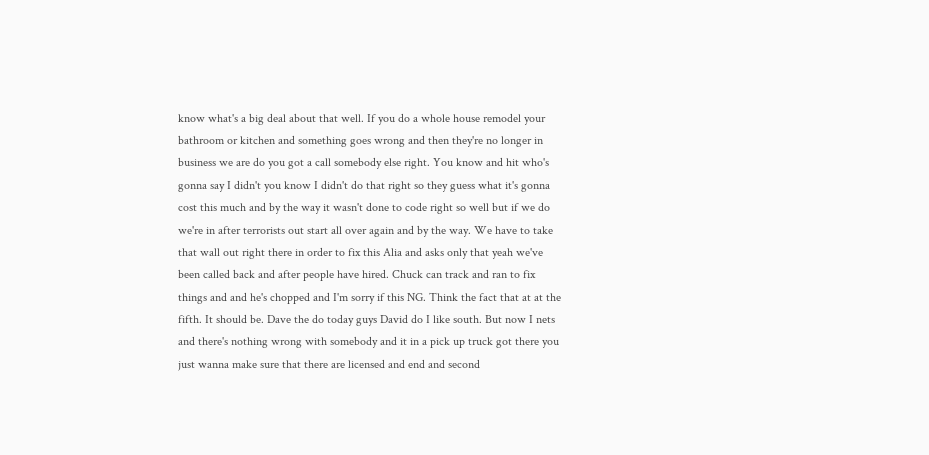know what's a big deal about that well. If you do a whole house remodel your bathroom or kitchen and something goes wrong and then they're no longer in business we are do you got a call somebody else right. You know and hit who's gonna say I didn't you know I didn't do that right so they guess what it's gonna cost this much and by the way it wasn't done to code right so well but if we do we're in after terrorists out start all over again and by the way. We have to take that wall out right there in order to fix this Alia and asks only that yeah we've been called back and after people have hired. Chuck can track and ran to fix things and and he's chopped and I'm sorry if this NG. Think the fact that at at the fifth. It should be. Dave the do today guys David do I like south. But now I nets and there's nothing wrong with somebody and it in a pick up truck got there you just wanna make sure that there are licensed and end and second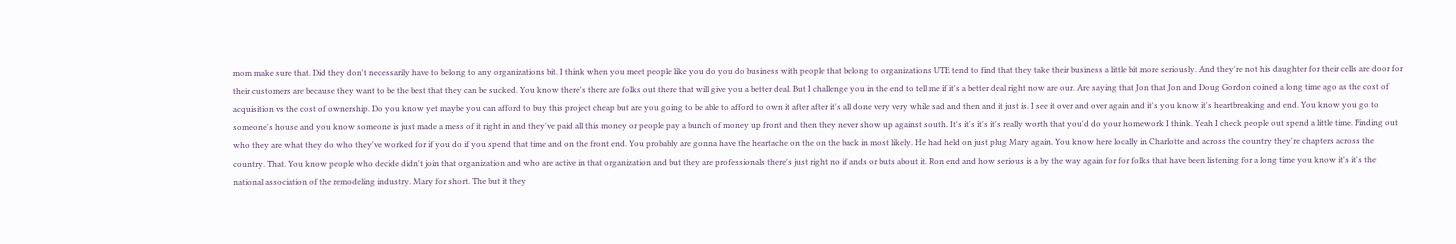mom make sure that. Did they don't necessarily have to belong to any organizations bit. I think when you meet people like you do you do business with people that belong to organizations UTE tend to find that they take their business a little bit more seriously. And they're not his daughter for their cells are door for their customers are because they want to be the best that they can be sucked. You know there's there are folks out there that will give you a better deal. But I challenge you in the end to tell me if it's a better deal right now are our. Are saying that Jon that Jon and Doug Gordon coined a long time ago as the cost of acquisition vs the cost of ownership. Do you know yet maybe you can afford to buy this project cheap but are you going to be able to afford to own it after after it's all done very very while sad and then and it just is. I see it over and over again and it's you know it's heartbreaking and end. You know you go to someone's house and you know someone is just made a mess of it right in and they've paid all this money or people pay a bunch of money up front and then they never show up against south. It's it's it's it's really worth that you'd do your homework I think. Yeah I check people out spend a little time. Finding out who they are what they do who they've worked for if you do if you spend that time and on the front end. You probably are gonna have the heartache on the on the back in most likely. He had held on just plug Mary again. You know here locally in Charlotte and across the country they're chapters across the country. That. You know people who decide didn't join that organization and who are active in that organization and but they are professionals there's just right no if ands or buts about it. Ron end and how serious is a by the way again for for folks that have been listening for a long time you know it's it's the national association of the remodeling industry. Mary for short. The but it they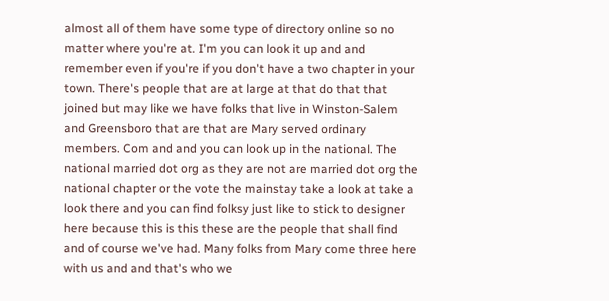almost all of them have some type of directory online so no matter where you're at. I'm you can look it up and and remember even if you're if you don't have a two chapter in your town. There's people that are at large at that do that that joined but may like we have folks that live in Winston-Salem and Greensboro that are that are Mary served ordinary members. Com and and you can look up in the national. The national married dot org as they are not are married dot org the national chapter or the vote the mainstay take a look at take a look there and you can find folksy just like to stick to designer here because this is this these are the people that shall find and of course we've had. Many folks from Mary come three here with us and and that's who we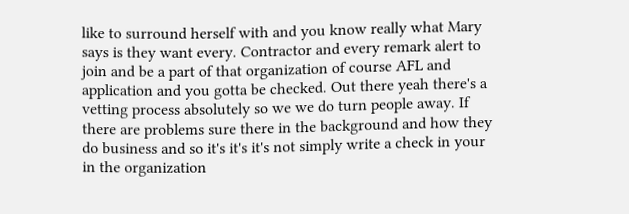like to surround herself with and you know really what Mary says is they want every. Contractor and every remark alert to join and be a part of that organization of course AFL and application and you gotta be checked. Out there yeah there's a vetting process absolutely so we we do turn people away. If there are problems sure there in the background and how they do business and so it's it's it's not simply write a check in your in the organization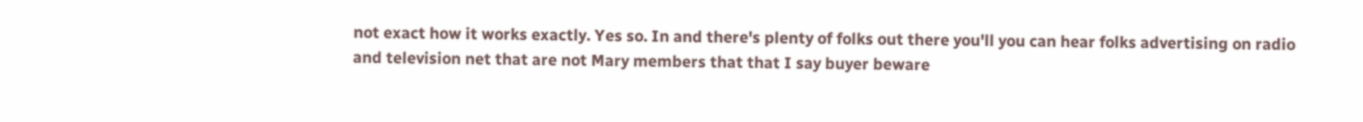not exact how it works exactly. Yes so. In and there's plenty of folks out there you'll you can hear folks advertising on radio and television net that are not Mary members that that I say buyer beware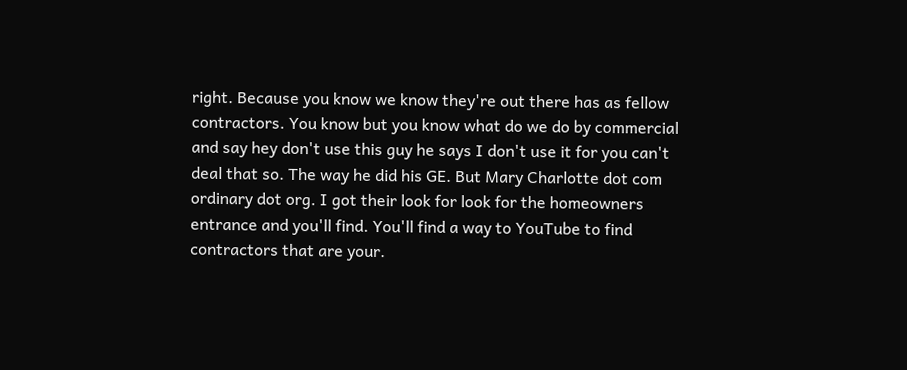right. Because you know we know they're out there has as fellow contractors. You know but you know what do we do by commercial and say hey don't use this guy he says I don't use it for you can't deal that so. The way he did his GE. But Mary Charlotte dot com ordinary dot org. I got their look for look for the homeowners entrance and you'll find. You'll find a way to YouTube to find contractors that are your.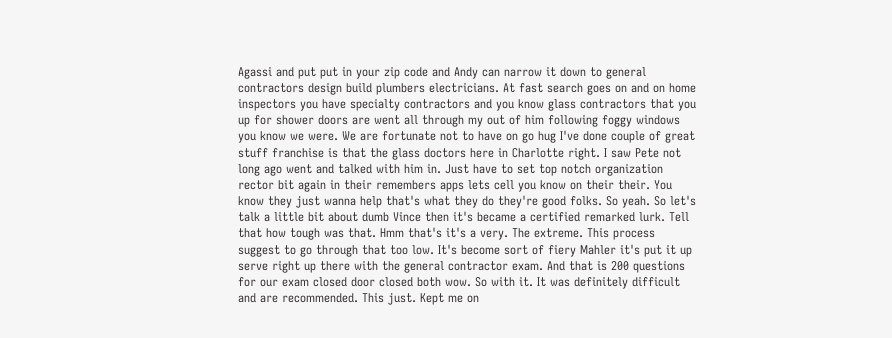Agassi and put put in your zip code and Andy can narrow it down to general contractors design build plumbers electricians. At fast search goes on and on home inspectors you have specialty contractors and you know glass contractors that you up for shower doors are went all through my out of him following foggy windows you know we were. We are fortunate not to have on go hug I've done couple of great stuff franchise is that the glass doctors here in Charlotte right. I saw Pete not long ago went and talked with him in. Just have to set top notch organization rector bit again in their remembers apps lets cell you know on their their. You know they just wanna help that's what they do they're good folks. So yeah. So let's talk a little bit about dumb Vince then it's became a certified remarked lurk. Tell that how tough was that. Hmm that's it's a very. The extreme. This process suggest to go through that too low. It's become sort of fiery Mahler it's put it up serve right up there with the general contractor exam. And that is 200 questions for our exam closed door closed both wow. So with it. It was definitely difficult and are recommended. This just. Kept me on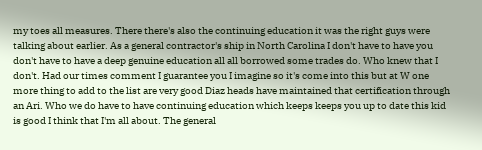my toes all measures. There there's also the continuing education it was the right guys were talking about earlier. As a general contractor's ship in North Carolina I don't have to have you don't have to have a deep genuine education all all borrowed some trades do. Who knew that I don't. Had our times comment I guarantee you I imagine so it's come into this but at W one more thing to add to the list are very good Diaz heads have maintained that certification through an Ari. Who we do have to have continuing education which keeps keeps you up to date this kid is good I think that I'm all about. The general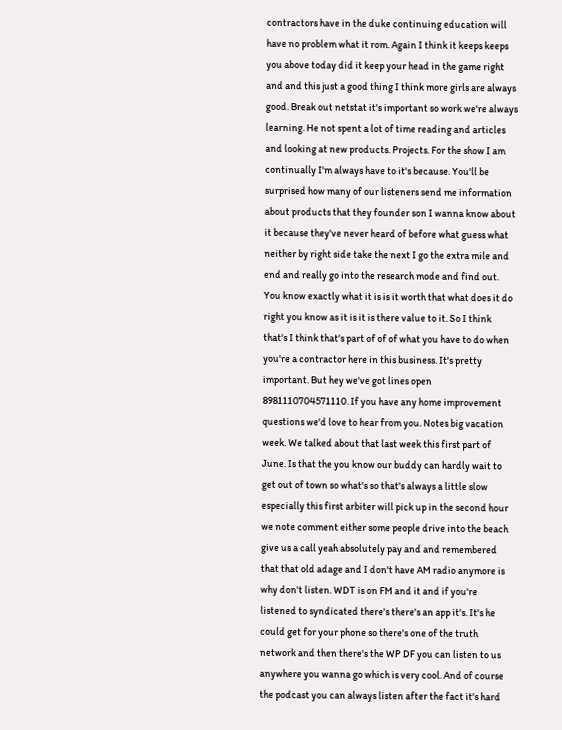contractors have in the duke continuing education will have no problem what it rom. Again I think it keeps keeps you above today did it keep your head in the game right and and this just a good thing I think more girls are always good. Break out netstat it's important so work we're always learning. He not spent a lot of time reading and articles and looking at new products. Projects. For the show I am continually I'm always have to it's because. You'll be surprised how many of our listeners send me information about products that they founder son I wanna know about it because they've never heard of before what guess what neither by right side take the next I go the extra mile and end and really go into the research mode and find out. You know exactly what it is is it worth that what does it do right you know as it is it is there value to it. So I think that's I think that's part of of of what you have to do when you're a contractor here in this business. It's pretty important. But hey we've got lines open 8981110704571110. If you have any home improvement questions we'd love to hear from you. Notes big vacation week. We talked about that last week this first part of June. Is that the you know our buddy can hardly wait to get out of town so what's so that's always a little slow especially this first arbiter will pick up in the second hour we note comment either some people drive into the beach give us a call yeah absolutely pay and and remembered that that old adage and I don't have AM radio anymore is why don't listen. WDT is on FM and it and if you're listened to syndicated there's there's an app it's. It's he could get for your phone so there's one of the truth network and then there's the WP DF you can listen to us anywhere you wanna go which is very cool. And of course the podcast you can always listen after the fact it's hard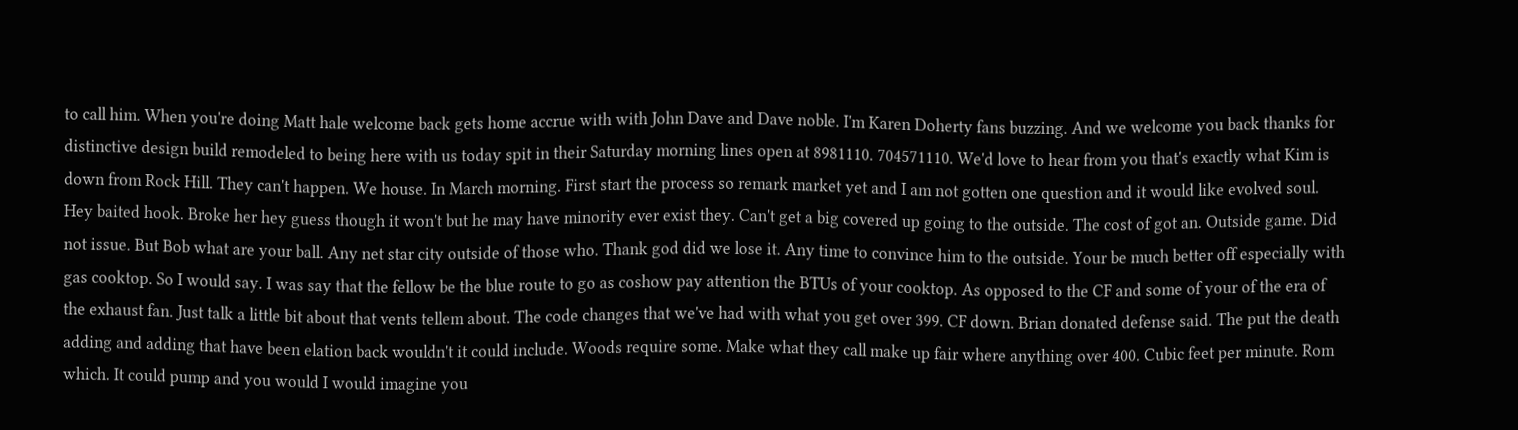to call him. When you're doing Matt hale welcome back gets home accrue with with John Dave and Dave noble. I'm Karen Doherty fans buzzing. And we welcome you back thanks for distinctive design build remodeled to being here with us today spit in their Saturday morning lines open at 8981110. 704571110. We'd love to hear from you that's exactly what Kim is down from Rock Hill. They can't happen. We house. In March morning. First start the process so remark market yet and I am not gotten one question and it would like evolved soul. Hey baited hook. Broke her hey guess though it won't but he may have minority ever exist they. Can't get a big covered up going to the outside. The cost of got an. Outside game. Did not issue. But Bob what are your ball. Any net star city outside of those who. Thank god did we lose it. Any time to convince him to the outside. Your be much better off especially with gas cooktop. So I would say. I was say that the fellow be the blue route to go as coshow pay attention the BTUs of your cooktop. As opposed to the CF and some of your of the era of the exhaust fan. Just talk a little bit about that vents tellem about. The code changes that we've had with what you get over 399. CF down. Brian donated defense said. The put the death adding and adding that have been elation back wouldn't it could include. Woods require some. Make what they call make up fair where anything over 400. Cubic feet per minute. Rom which. It could pump and you would I would imagine you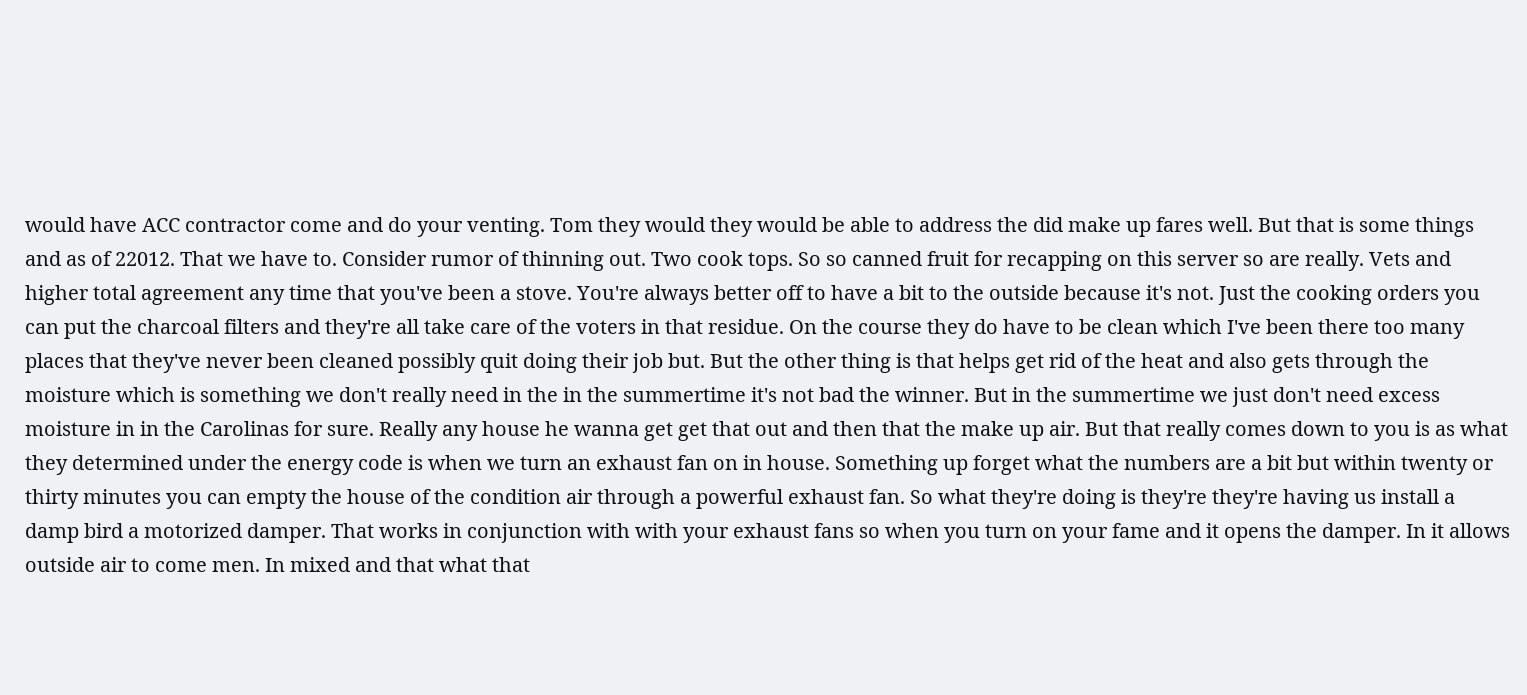would have ACC contractor come and do your venting. Tom they would they would be able to address the did make up fares well. But that is some things and as of 22012. That we have to. Consider rumor of thinning out. Two cook tops. So so canned fruit for recapping on this server so are really. Vets and higher total agreement any time that you've been a stove. You're always better off to have a bit to the outside because it's not. Just the cooking orders you can put the charcoal filters and they're all take care of the voters in that residue. On the course they do have to be clean which I've been there too many places that they've never been cleaned possibly quit doing their job but. But the other thing is that helps get rid of the heat and also gets through the moisture which is something we don't really need in the in the summertime it's not bad the winner. But in the summertime we just don't need excess moisture in in the Carolinas for sure. Really any house he wanna get get that out and then that the make up air. But that really comes down to you is as what they determined under the energy code is when we turn an exhaust fan on in house. Something up forget what the numbers are a bit but within twenty or thirty minutes you can empty the house of the condition air through a powerful exhaust fan. So what they're doing is they're they're having us install a damp bird a motorized damper. That works in conjunction with with your exhaust fans so when you turn on your fame and it opens the damper. In it allows outside air to come men. In mixed and that what that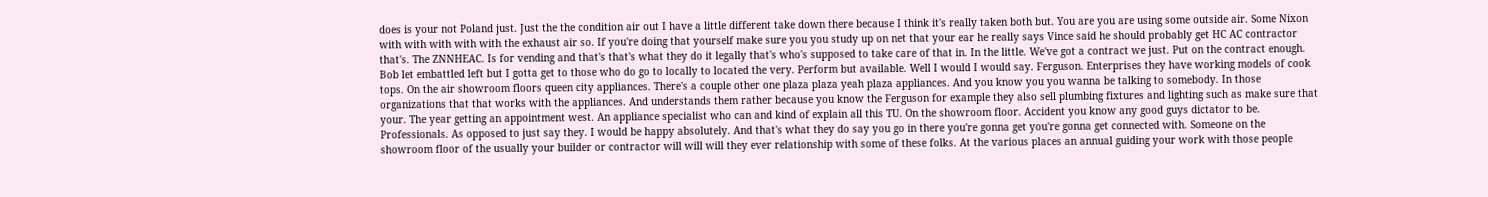does is your not Poland just. Just the the condition air out I have a little different take down there because I think it's really taken both but. You are you are using some outside air. Some Nixon with with with with with the exhaust air so. If you're doing that yourself make sure you you study up on net that your ear he really says Vince said he should probably get HC AC contractor that's. The ZNNHEAC. Is for vending and that's that's what they do it legally that's who's supposed to take care of that in. In the little. We've got a contract we just. Put on the contract enough. Bob let embattled left but I gotta get to those who do go to locally to located the very. Perform but available. Well I would I would say. Ferguson. Enterprises they have working models of cook tops. On the air showroom floors queen city appliances. There's a couple other one plaza plaza yeah plaza appliances. And you know you you wanna be talking to somebody. In those organizations that that works with the appliances. And understands them rather because you know the Ferguson for example they also sell plumbing fixtures and lighting such as make sure that your. The year getting an appointment west. An appliance specialist who can and kind of explain all this TU. On the showroom floor. Accident you know any good guys dictator to be. Professionals. As opposed to just say they. I would be happy absolutely. And that's what they do say you go in there you're gonna get you're gonna get connected with. Someone on the showroom floor of the usually your builder or contractor will will will they ever relationship with some of these folks. At the various places an annual guiding your work with those people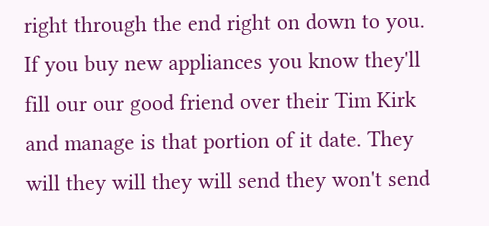right through the end right on down to you. If you buy new appliances you know they'll fill our our good friend over their Tim Kirk and manage is that portion of it date. They will they will they will send they won't send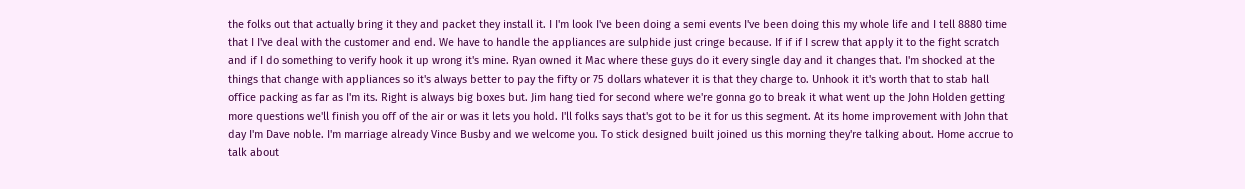the folks out that actually bring it they and packet they install it. I I'm look I've been doing a semi events I've been doing this my whole life and I tell 8880 time that I I've deal with the customer and end. We have to handle the appliances are sulphide just cringe because. If if if I screw that apply it to the fight scratch and if I do something to verify hook it up wrong it's mine. Ryan owned it Mac where these guys do it every single day and it changes that. I'm shocked at the things that change with appliances so it's always better to pay the fifty or 75 dollars whatever it is that they charge to. Unhook it it's worth that to stab hall office packing as far as I'm its. Right is always big boxes but. Jim hang tied for second where we're gonna go to break it what went up the John Holden getting more questions we'll finish you off of the air or was it lets you hold. I'll folks says that's got to be it for us this segment. At its home improvement with John that day I'm Dave noble. I'm marriage already Vince Busby and we welcome you. To stick designed built joined us this morning they're talking about. Home accrue to talk about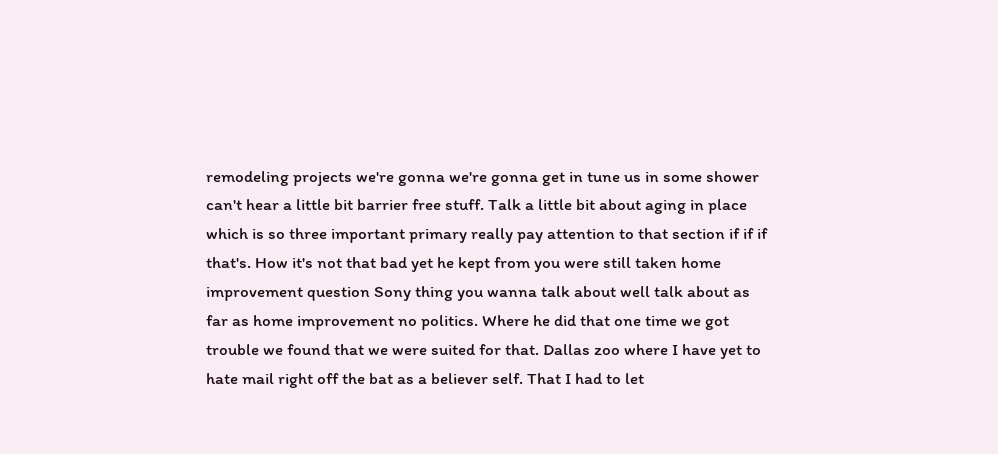remodeling projects we're gonna we're gonna get in tune us in some shower can't hear a little bit barrier free stuff. Talk a little bit about aging in place which is so three important primary really pay attention to that section if if if that's. How it's not that bad yet he kept from you were still taken home improvement question Sony thing you wanna talk about well talk about as far as home improvement no politics. Where he did that one time we got trouble we found that we were suited for that. Dallas zoo where I have yet to hate mail right off the bat as a believer self. That I had to let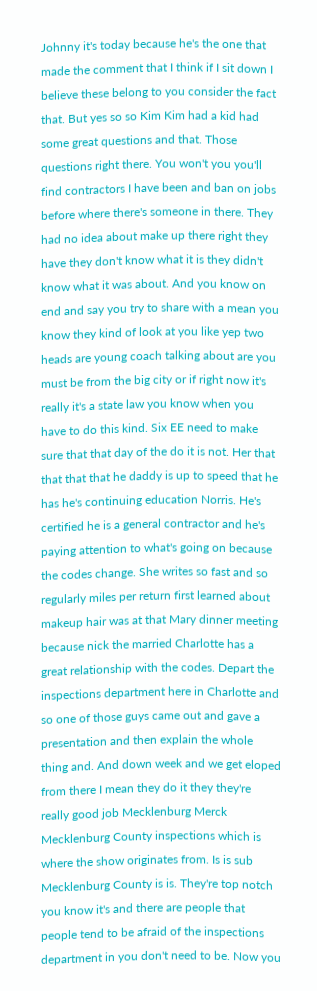Johnny it's today because he's the one that made the comment that I think if I sit down I believe these belong to you consider the fact that. But yes so so Kim Kim had a kid had some great questions and that. Those questions right there. You won't you you'll find contractors I have been and ban on jobs before where there's someone in there. They had no idea about make up there right they have they don't know what it is they didn't know what it was about. And you know on end and say you try to share with a mean you know they kind of look at you like yep two heads are young coach talking about are you must be from the big city or if right now it's really it's a state law you know when you have to do this kind. Six EE need to make sure that that day of the do it is not. Her that that that that he daddy is up to speed that he has he's continuing education Norris. He's certified he is a general contractor and he's paying attention to what's going on because the codes change. She writes so fast and so regularly miles per return first learned about makeup hair was at that Mary dinner meeting because nick the married Charlotte has a great relationship with the codes. Depart the inspections department here in Charlotte and so one of those guys came out and gave a presentation and then explain the whole thing and. And down week and we get eloped from there I mean they do it they they're really good job Mecklenburg Merck Mecklenburg County inspections which is where the show originates from. Is is sub Mecklenburg County is is. They're top notch you know it's and there are people that people tend to be afraid of the inspections department in you don't need to be. Now you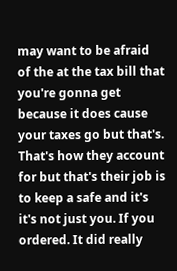may want to be afraid of the at the tax bill that you're gonna get because it does cause your taxes go but that's. That's how they account for but that's their job is to keep a safe and it's it's not just you. If you ordered. It did really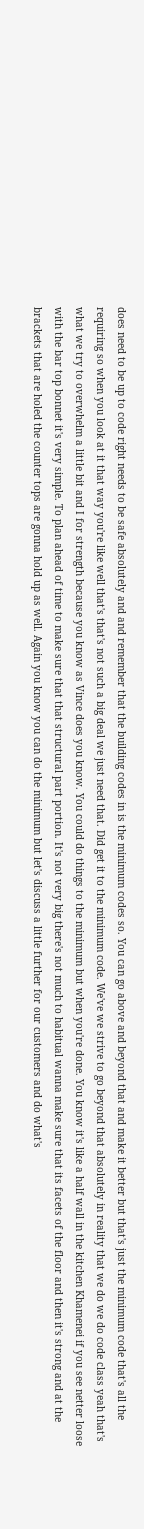does need to be up to code right needs to be safe absolutely and and remember that the building codes in is the minimum codes so. You can go above and beyond that and make it better but that's just the minimum code that's all the requiring so when you look at it that way you're like well that's that's not such a big deal we just need that. Did get it to the minimum code. We've we strive to go beyond that absolutely in reality that we do we do code class yeah that's what we try to overwhelm a little bit and I for strength because you know as Vince does you know. You could do things to the minimum but when you're done. You know it's like a half wall in the kitchen Khamenei if you see netter loose with the bar top bonnet it's very simple. To plan ahead of time to make sure that that structural part portion. It's not very big there's not much to habitual wanna make sure that its facets of the floor and then it's strong and at the brackets that are holed the counter tops are gonna hold up as well. Again you know you can do the minimum but let's discuss a little further for our customers and do what's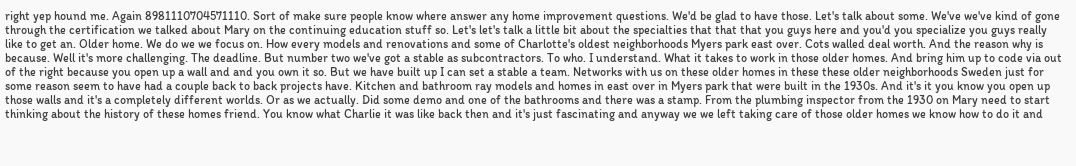right yep hound me. Again 8981110704571110. Sort of make sure people know where answer any home improvement questions. We'd be glad to have those. Let's talk about some. We've we've kind of gone through the certification we talked about Mary on the continuing education stuff so. Let's let's talk a little bit about the specialties that that that you guys here and you'd you specialize you guys really like to get an. Older home. We do we we focus on. How every models and renovations and some of Charlotte's oldest neighborhoods Myers park east over. Cots walled deal worth. And the reason why is because. Well it's more challenging. The deadline. But number two we've got a stable as subcontractors. To who. I understand. What it takes to work in those older homes. And bring him up to code via out of the right because you open up a wall and and you own it so. But we have built up I can set a stable a team. Networks with us on these older homes in these these older neighborhoods Sweden just for some reason seem to have had a couple back to back projects have. Kitchen and bathroom ray models and homes in east over in Myers park that were built in the 1930s. And it's it you know you open up those walls and it's a completely different worlds. Or as we actually. Did some demo and one of the bathrooms and there was a stamp. From the plumbing inspector from the 1930 on Mary need to start thinking about the history of these homes friend. You know what Charlie it was like back then and it's just fascinating and anyway we we left taking care of those older homes we know how to do it and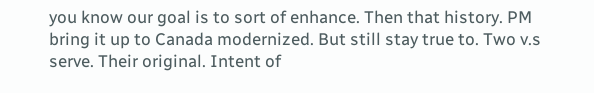you know our goal is to sort of enhance. Then that history. PM bring it up to Canada modernized. But still stay true to. Two v.s serve. Their original. Intent of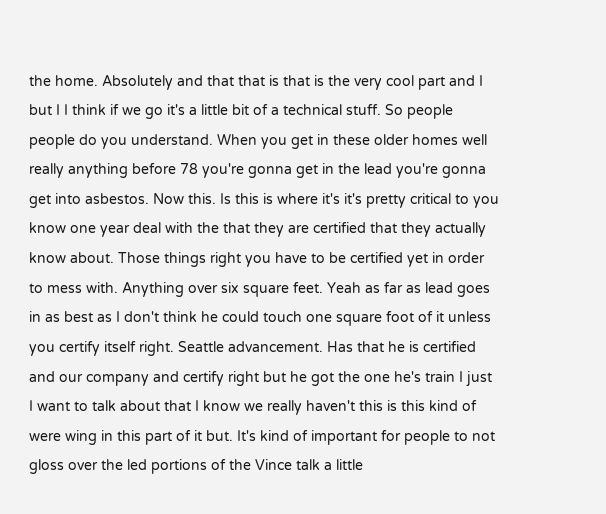the home. Absolutely and that that is that is the very cool part and I but I I think if we go it's a little bit of a technical stuff. So people people do you understand. When you get in these older homes well really anything before 78 you're gonna get in the lead you're gonna get into asbestos. Now this. Is this is where it's it's pretty critical to you know one year deal with the that they are certified that they actually know about. Those things right you have to be certified yet in order to mess with. Anything over six square feet. Yeah as far as lead goes in as best as I don't think he could touch one square foot of it unless you certify itself right. Seattle advancement. Has that he is certified and our company and certify right but he got the one he's train I just I want to talk about that I know we really haven't this is this kind of were wing in this part of it but. It's kind of important for people to not gloss over the led portions of the Vince talk a little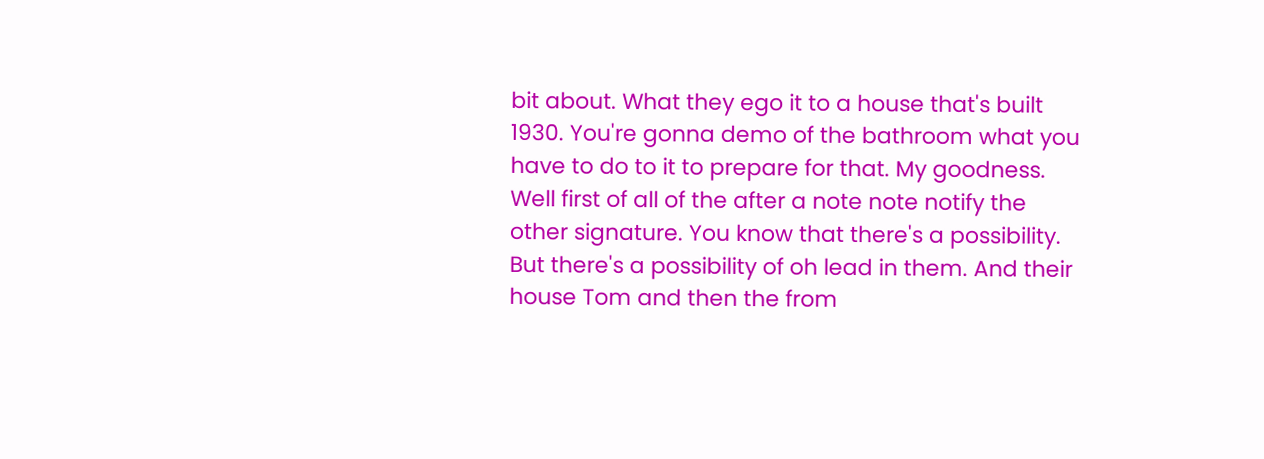bit about. What they ego it to a house that's built 1930. You're gonna demo of the bathroom what you have to do to it to prepare for that. My goodness. Well first of all of the after a note note notify the other signature. You know that there's a possibility. But there's a possibility of oh lead in them. And their house Tom and then the from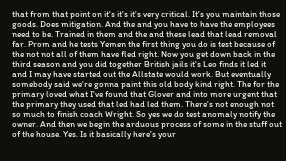that from that point on it's it's it's very critical. It's you maintain those goods. Does mitigation. And the and you have to have the employees need to be. Trained in them and the and these lead that lead removal far. Prom and he tests Yemen the first thing you do is test because of the not not all of them have fled right. Now you get down back in the third season and you did together British jails it's Leo finds it led it and I may have started out the Allstate would work. But eventually somebody said we're gonna paint this old body kind right. The for the primary loved what I've found that Glover and into more urgent that the primary they used that led had led them. There's not enough not so much to finish coach Wright. So yes we do test anomaly notify the owner. And then we begin the arduous process of some in the stuff out of the house. Yes. Is it basically here's your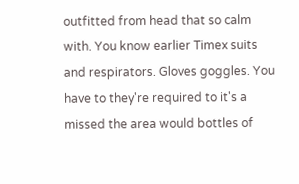outfitted from head that so calm with. You know earlier Timex suits and respirators. Gloves goggles. You have to they're required to it's a missed the area would bottles of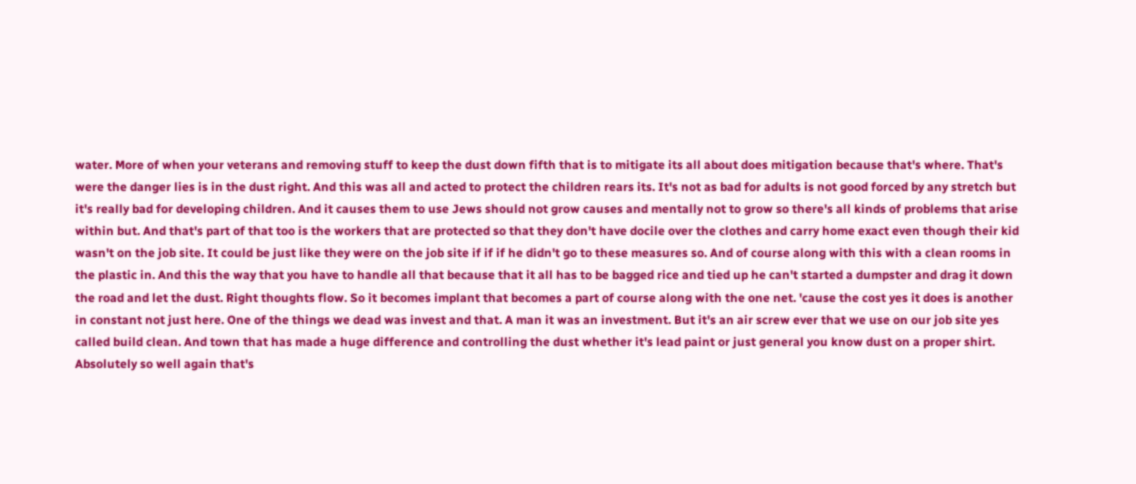water. More of when your veterans and removing stuff to keep the dust down fifth that is to mitigate its all about does mitigation because that's where. That's were the danger lies is in the dust right. And this was all and acted to protect the children rears its. It's not as bad for adults is not good forced by any stretch but it's really bad for developing children. And it causes them to use Jews should not grow causes and mentally not to grow so there's all kinds of problems that arise within but. And that's part of that too is the workers that are protected so that they don't have docile over the clothes and carry home exact even though their kid wasn't on the job site. It could be just like they were on the job site if if if he didn't go to these measures so. And of course along with this with a clean rooms in the plastic in. And this the way that you have to handle all that because that it all has to be bagged rice and tied up he can't started a dumpster and drag it down the road and let the dust. Right thoughts flow. So it becomes implant that becomes a part of course along with the one net. 'cause the cost yes it does is another in constant not just here. One of the things we dead was invest and that. A man it was an investment. But it's an air screw ever that we use on our job site yes called build clean. And town that has made a huge difference and controlling the dust whether it's lead paint or just general you know dust on a proper shirt. Absolutely so well again that's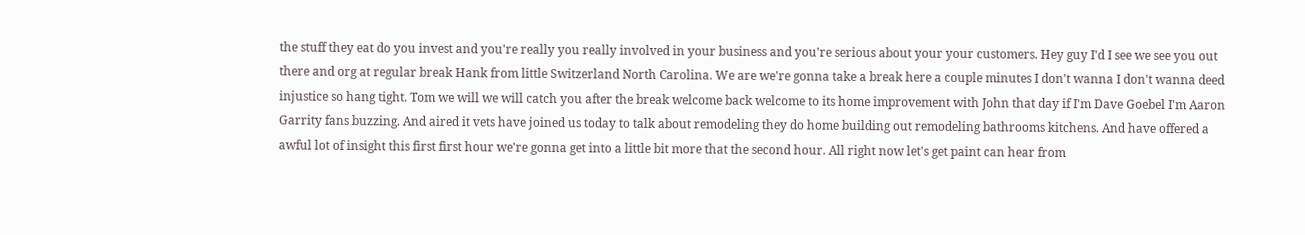the stuff they eat do you invest and you're really you really involved in your business and you're serious about your your customers. Hey guy I'd I see we see you out there and org at regular break Hank from little Switzerland North Carolina. We are we're gonna take a break here a couple minutes I don't wanna I don't wanna deed injustice so hang tight. Tom we will we will catch you after the break welcome back welcome to its home improvement with John that day if I'm Dave Goebel I'm Aaron Garrity fans buzzing. And aired it vets have joined us today to talk about remodeling they do home building out remodeling bathrooms kitchens. And have offered a awful lot of insight this first first hour we're gonna get into a little bit more that the second hour. All right now let's get paint can hear from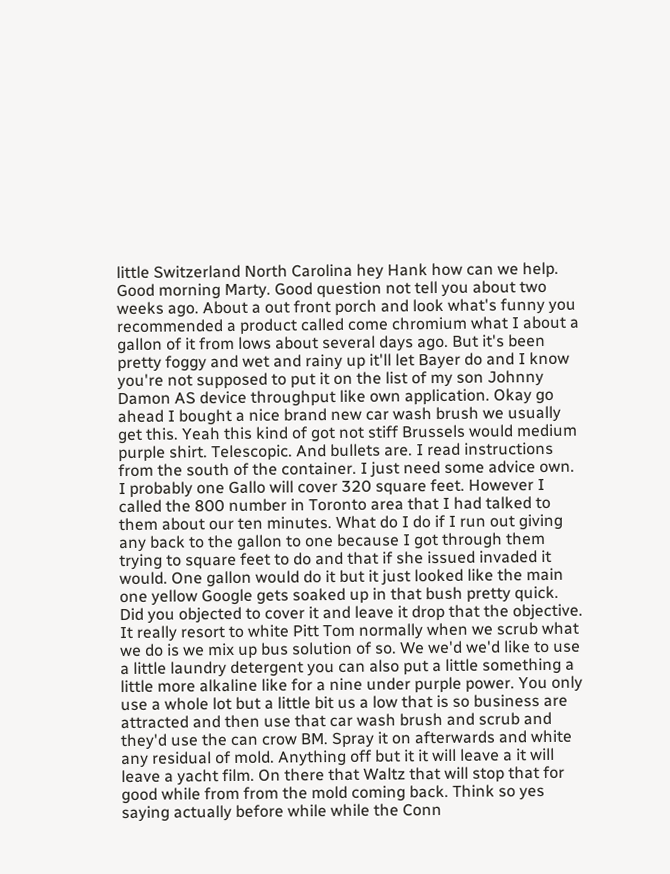little Switzerland North Carolina hey Hank how can we help. Good morning Marty. Good question not tell you about two weeks ago. About a out front porch and look what's funny you recommended a product called come chromium what I about a gallon of it from lows about several days ago. But it's been pretty foggy and wet and rainy up it'll let Bayer do and I know you're not supposed to put it on the list of my son Johnny Damon AS device throughput like own application. Okay go ahead I bought a nice brand new car wash brush we usually get this. Yeah this kind of got not stiff Brussels would medium purple shirt. Telescopic. And bullets are. I read instructions from the south of the container. I just need some advice own. I probably one Gallo will cover 320 square feet. However I called the 800 number in Toronto area that I had talked to them about our ten minutes. What do I do if I run out giving any back to the gallon to one because I got through them trying to square feet to do and that if she issued invaded it would. One gallon would do it but it just looked like the main one yellow Google gets soaked up in that bush pretty quick. Did you objected to cover it and leave it drop that the objective. It really resort to white Pitt Tom normally when we scrub what we do is we mix up bus solution of so. We we'd we'd like to use a little laundry detergent you can also put a little something a little more alkaline like for a nine under purple power. You only use a whole lot but a little bit us a low that is so business are attracted and then use that car wash brush and scrub and they'd use the can crow BM. Spray it on afterwards and white any residual of mold. Anything off but it it will leave a it will leave a yacht film. On there that Waltz that will stop that for good while from from the mold coming back. Think so yes saying actually before while while the Conn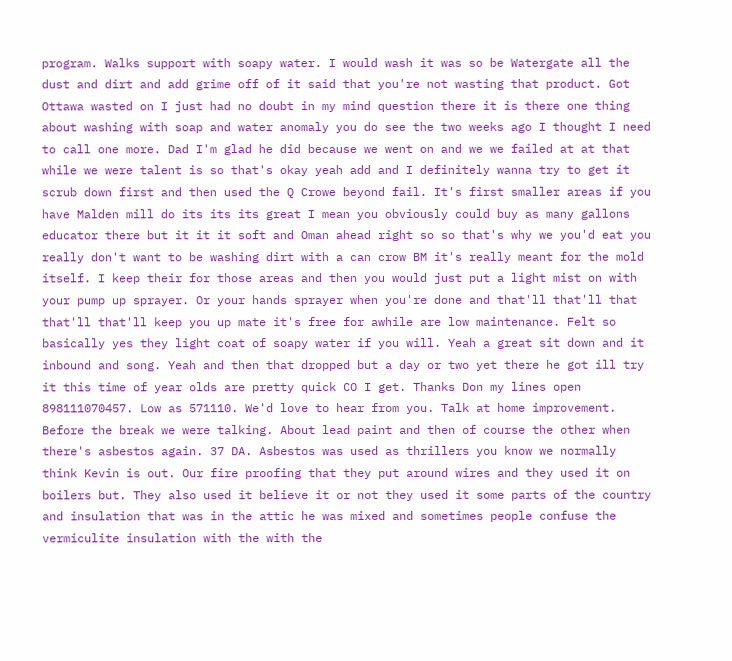program. Walks support with soapy water. I would wash it was so be Watergate all the dust and dirt and add grime off of it said that you're not wasting that product. Got Ottawa wasted on I just had no doubt in my mind question there it is there one thing about washing with soap and water anomaly you do see the two weeks ago I thought I need to call one more. Dad I'm glad he did because we went on and we we failed at at that while we were talent is so that's okay yeah add and I definitely wanna try to get it scrub down first and then used the Q Crowe beyond fail. It's first smaller areas if you have Malden mill do its its its great I mean you obviously could buy as many gallons educator there but it it it soft and Oman ahead right so so that's why we you'd eat you really don't want to be washing dirt with a can crow BM it's really meant for the mold itself. I keep their for those areas and then you would just put a light mist on with your pump up sprayer. Or your hands sprayer when you're done and that'll that'll that that'll that'll keep you up mate it's free for awhile are low maintenance. Felt so basically yes they light coat of soapy water if you will. Yeah a great sit down and it inbound and song. Yeah and then that dropped but a day or two yet there he got ill try it this time of year olds are pretty quick CO I get. Thanks Don my lines open 898111070457. Low as 571110. We'd love to hear from you. Talk at home improvement. Before the break we were talking. About lead paint and then of course the other when there's asbestos again. 37 DA. Asbestos was used as thrillers you know we normally think Kevin is out. Our fire proofing that they put around wires and they used it on boilers but. They also used it believe it or not they used it some parts of the country and insulation that was in the attic he was mixed and sometimes people confuse the vermiculite insulation with the with the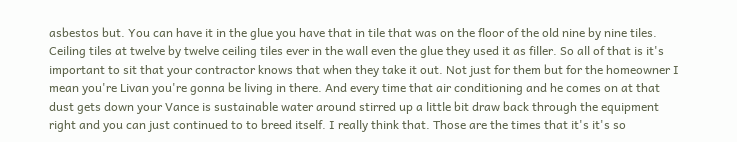asbestos but. You can have it in the glue you have that in tile that was on the floor of the old nine by nine tiles. Ceiling tiles at twelve by twelve ceiling tiles ever in the wall even the glue they used it as filler. So all of that is it's important to sit that your contractor knows that when they take it out. Not just for them but for the homeowner I mean you're Livan you're gonna be living in there. And every time that air conditioning and he comes on at that dust gets down your Vance is sustainable water around stirred up a little bit draw back through the equipment right and you can just continued to to breed itself. I really think that. Those are the times that it's it's so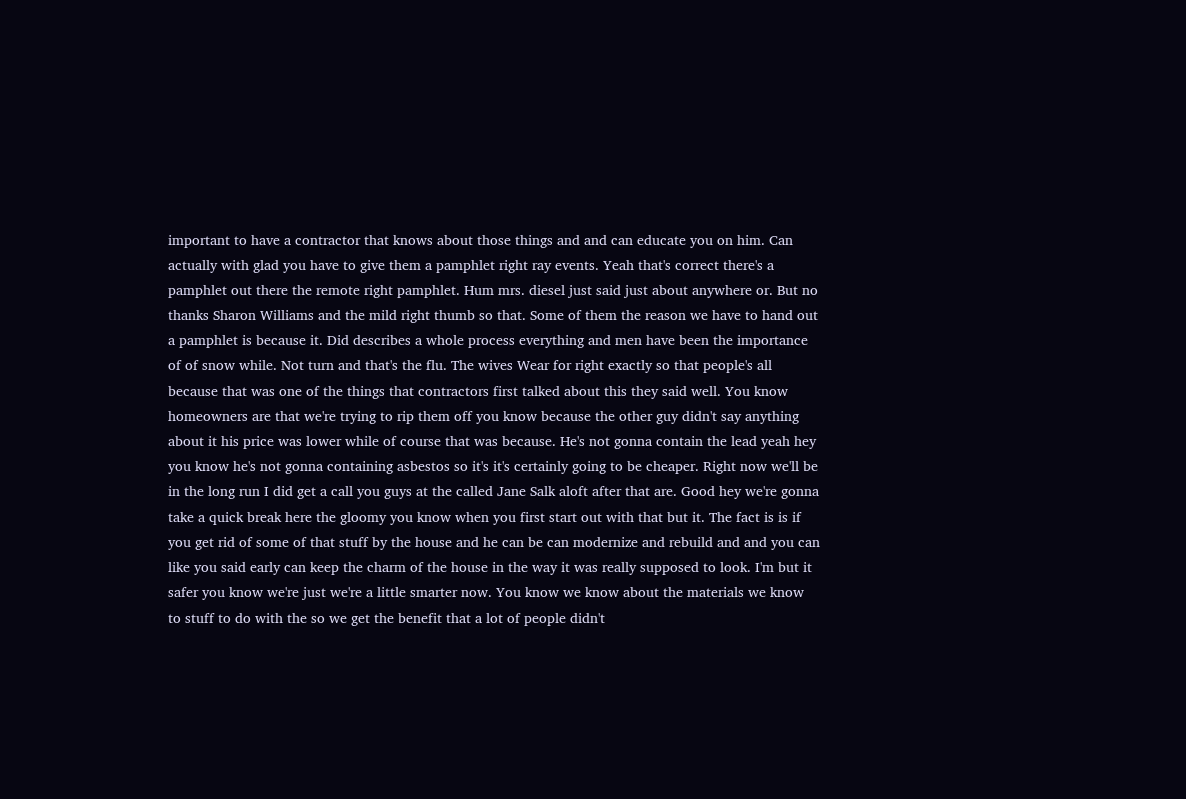important to have a contractor that knows about those things and and can educate you on him. Can actually with glad you have to give them a pamphlet right ray events. Yeah that's correct there's a pamphlet out there the remote right pamphlet. Hum mrs. diesel just said just about anywhere or. But no thanks Sharon Williams and the mild right thumb so that. Some of them the reason we have to hand out a pamphlet is because it. Did describes a whole process everything and men have been the importance of of snow while. Not turn and that's the flu. The wives Wear for right exactly so that people's all because that was one of the things that contractors first talked about this they said well. You know homeowners are that we're trying to rip them off you know because the other guy didn't say anything about it his price was lower while of course that was because. He's not gonna contain the lead yeah hey you know he's not gonna containing asbestos so it's it's certainly going to be cheaper. Right now we'll be in the long run I did get a call you guys at the called Jane Salk aloft after that are. Good hey we're gonna take a quick break here the gloomy you know when you first start out with that but it. The fact is is if you get rid of some of that stuff by the house and he can be can modernize and rebuild and and you can like you said early can keep the charm of the house in the way it was really supposed to look. I'm but it safer you know we're just we're a little smarter now. You know we know about the materials we know to stuff to do with the so we get the benefit that a lot of people didn't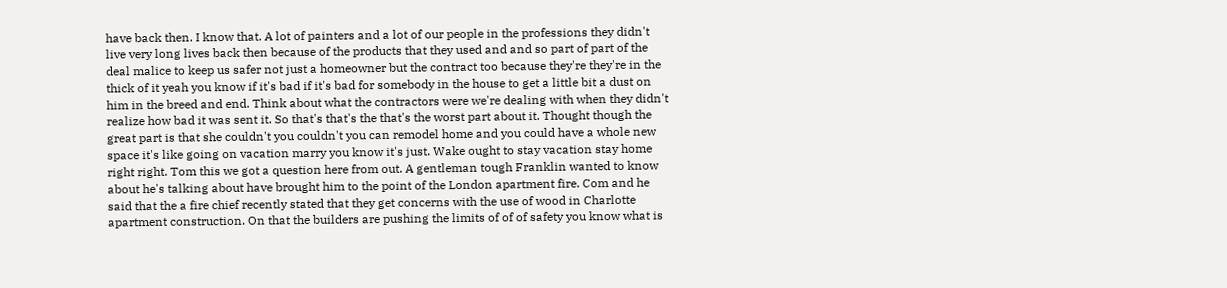have back then. I know that. A lot of painters and a lot of our people in the professions they didn't live very long lives back then because of the products that they used and and so part of part of the deal malice to keep us safer not just a homeowner but the contract too because they're they're in the thick of it yeah you know if it's bad if it's bad for somebody in the house to get a little bit a dust on him in the breed and end. Think about what the contractors were we're dealing with when they didn't realize how bad it was sent it. So that's that's the that's the worst part about it. Thought though the great part is that she couldn't you couldn't you can remodel home and you could have a whole new space it's like going on vacation marry you know it's just. Wake ought to stay vacation stay home right right. Tom this we got a question here from out. A gentleman tough Franklin wanted to know about he's talking about have brought him to the point of the London apartment fire. Com and he said that the a fire chief recently stated that they get concerns with the use of wood in Charlotte apartment construction. On that the builders are pushing the limits of of of safety you know what is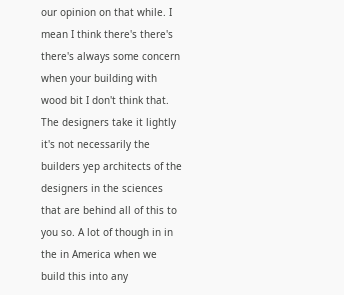our opinion on that while. I mean I think there's there's there's always some concern when your building with wood bit I don't think that. The designers take it lightly it's not necessarily the builders yep architects of the designers in the sciences that are behind all of this to you so. A lot of though in in the in America when we build this into any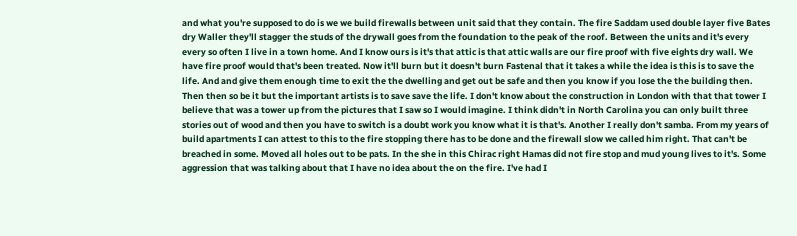and what you're supposed to do is we we build firewalls between unit said that they contain. The fire Saddam used double layer five Bates dry Waller they'll stagger the studs of the drywall goes from the foundation to the peak of the roof. Between the units and it's every every so often I live in a town home. And I know ours is it's that attic is that attic walls are our fire proof with five eights dry wall. We have fire proof would that's been treated. Now it'll burn but it doesn't burn Fastenal that it takes a while the idea is this is to save the life. And and give them enough time to exit the the dwelling and get out be safe and then you know if you lose the the building then. Then then so be it but the important artists is to save save the life. I don't know about the construction in London with that that tower I believe that was a tower up from the pictures that I saw so I would imagine. I think didn't in North Carolina you can only built three stories out of wood and then you have to switch is a doubt work you know what it is that's. Another I really don't samba. From my years of build apartments I can attest to this to the fire stopping there has to be done and the firewall slow we called him right. That can't be breached in some. Moved all holes out to be pats. In the she in this Chirac right Hamas did not fire stop and mud young lives to it's. Some aggression that was talking about that I have no idea about the on the fire. I've had I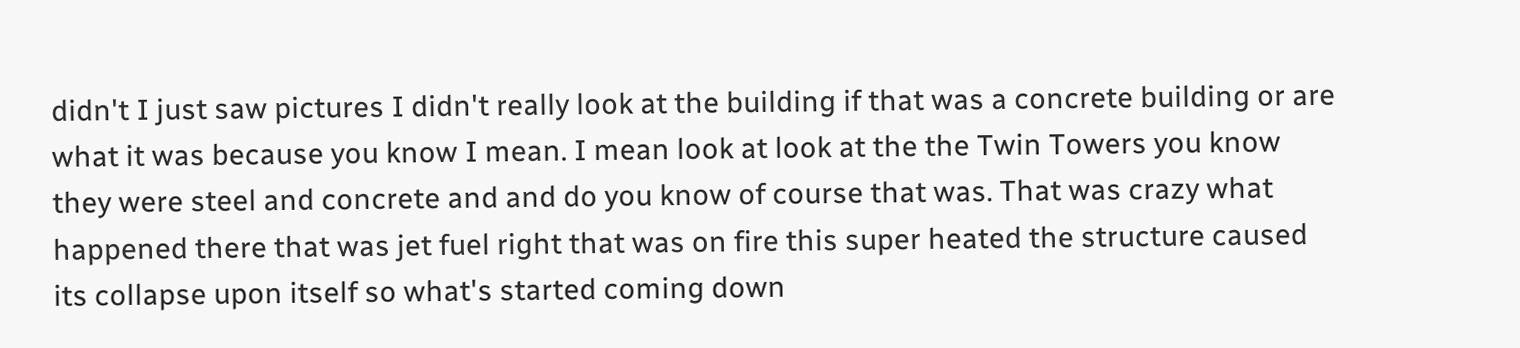didn't I just saw pictures I didn't really look at the building if that was a concrete building or are what it was because you know I mean. I mean look at look at the the Twin Towers you know they were steel and concrete and and do you know of course that was. That was crazy what happened there that was jet fuel right that was on fire this super heated the structure caused its collapse upon itself so what's started coming down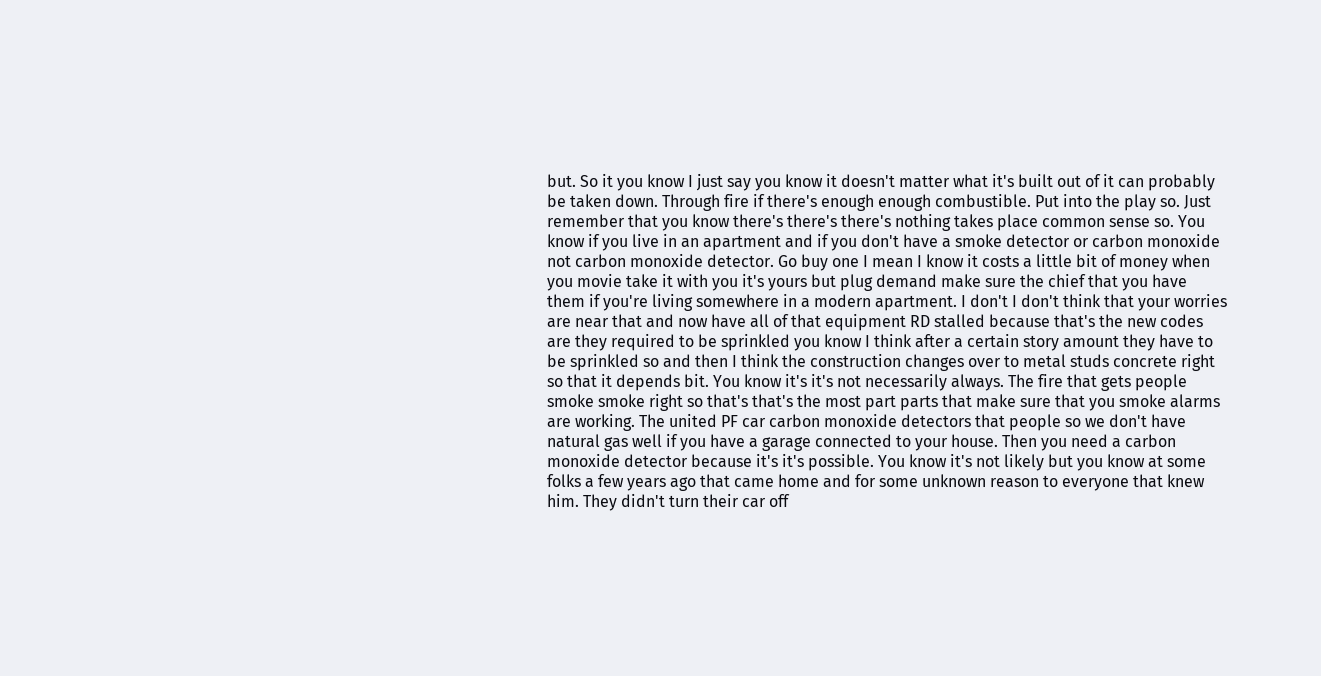but. So it you know I just say you know it doesn't matter what it's built out of it can probably be taken down. Through fire if there's enough enough combustible. Put into the play so. Just remember that you know there's there's there's nothing takes place common sense so. You know if you live in an apartment and if you don't have a smoke detector or carbon monoxide not carbon monoxide detector. Go buy one I mean I know it costs a little bit of money when you movie take it with you it's yours but plug demand make sure the chief that you have them if you're living somewhere in a modern apartment. I don't I don't think that your worries are near that and now have all of that equipment RD stalled because that's the new codes are they required to be sprinkled you know I think after a certain story amount they have to be sprinkled so and then I think the construction changes over to metal studs concrete right so that it depends bit. You know it's it's not necessarily always. The fire that gets people smoke smoke right so that's that's the most part parts that make sure that you smoke alarms are working. The united PF car carbon monoxide detectors that people so we don't have natural gas well if you have a garage connected to your house. Then you need a carbon monoxide detector because it's it's possible. You know it's not likely but you know at some folks a few years ago that came home and for some unknown reason to everyone that knew him. They didn't turn their car off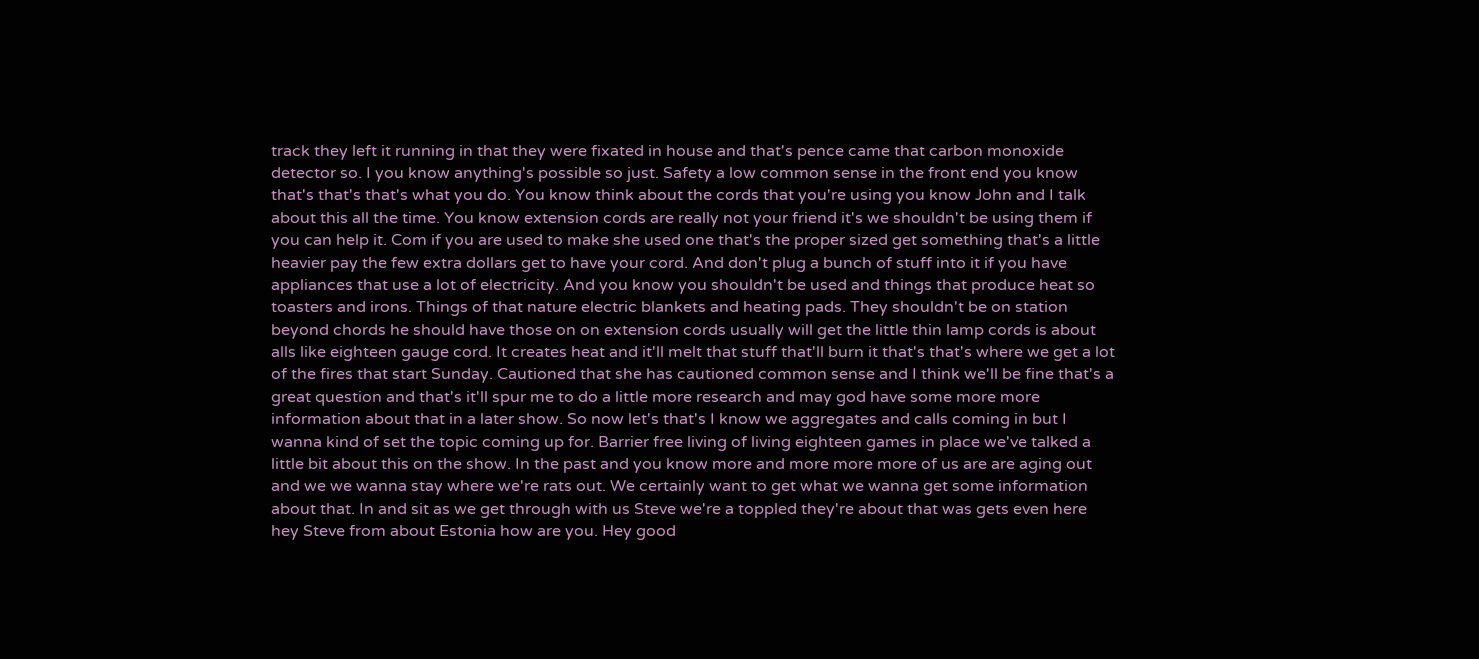track they left it running in that they were fixated in house and that's pence came that carbon monoxide detector so. I you know anything's possible so just. Safety a low common sense in the front end you know that's that's that's what you do. You know think about the cords that you're using you know John and I talk about this all the time. You know extension cords are really not your friend it's we shouldn't be using them if you can help it. Com if you are used to make she used one that's the proper sized get something that's a little heavier pay the few extra dollars get to have your cord. And don't plug a bunch of stuff into it if you have appliances that use a lot of electricity. And you know you shouldn't be used and things that produce heat so toasters and irons. Things of that nature electric blankets and heating pads. They shouldn't be on station beyond chords he should have those on on extension cords usually will get the little thin lamp cords is about alls like eighteen gauge cord. It creates heat and it'll melt that stuff that'll burn it that's that's where we get a lot of the fires that start Sunday. Cautioned that she has cautioned common sense and I think we'll be fine that's a great question and that's it'll spur me to do a little more research and may god have some more more information about that in a later show. So now let's that's I know we aggregates and calls coming in but I wanna kind of set the topic coming up for. Barrier free living of living eighteen games in place we've talked a little bit about this on the show. In the past and you know more and more more more of us are are aging out and we we wanna stay where we're rats out. We certainly want to get what we wanna get some information about that. In and sit as we get through with us Steve we're a toppled they're about that was gets even here hey Steve from about Estonia how are you. Hey good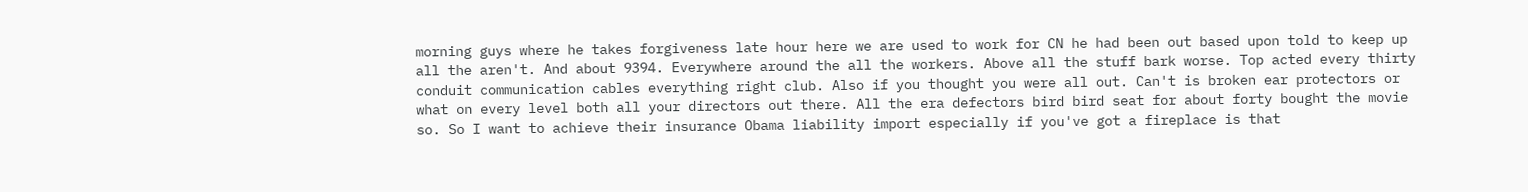morning guys where he takes forgiveness late hour here we are used to work for CN he had been out based upon told to keep up all the aren't. And about 9394. Everywhere around the all the workers. Above all the stuff bark worse. Top acted every thirty conduit communication cables everything right club. Also if you thought you were all out. Can't is broken ear protectors or what on every level both all your directors out there. All the era defectors bird bird seat for about forty bought the movie so. So I want to achieve their insurance Obama liability import especially if you've got a fireplace is that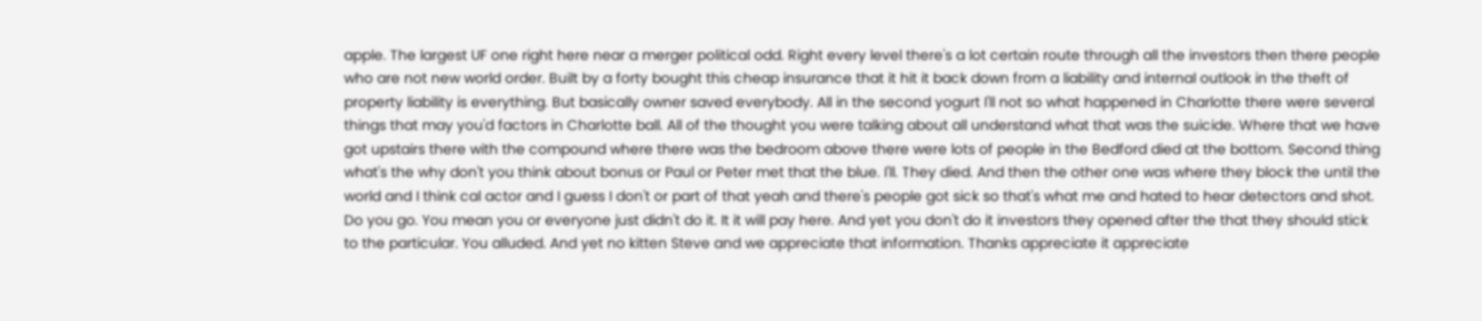apple. The largest UF one right here near a merger political odd. Right every level there's a lot certain route through all the investors then there people who are not new world order. Built by a forty bought this cheap insurance that it hit it back down from a liability and internal outlook in the theft of property liability is everything. But basically owner saved everybody. All in the second yogurt I'll not so what happened in Charlotte there were several things that may you'd factors in Charlotte ball. All of the thought you were talking about all understand what that was the suicide. Where that we have got upstairs there with the compound where there was the bedroom above there were lots of people in the Bedford died at the bottom. Second thing what's the why don't you think about bonus or Paul or Peter met that the blue. I'll. They died. And then the other one was where they block the until the world and I think cal actor and I guess I don't or part of that yeah and there's people got sick so that's what me and hated to hear detectors and shot. Do you go. You mean you or everyone just didn't do it. It it will pay here. And yet you don't do it investors they opened after the that they should stick to the particular. You alluded. And yet no kitten Steve and we appreciate that information. Thanks appreciate it appreciate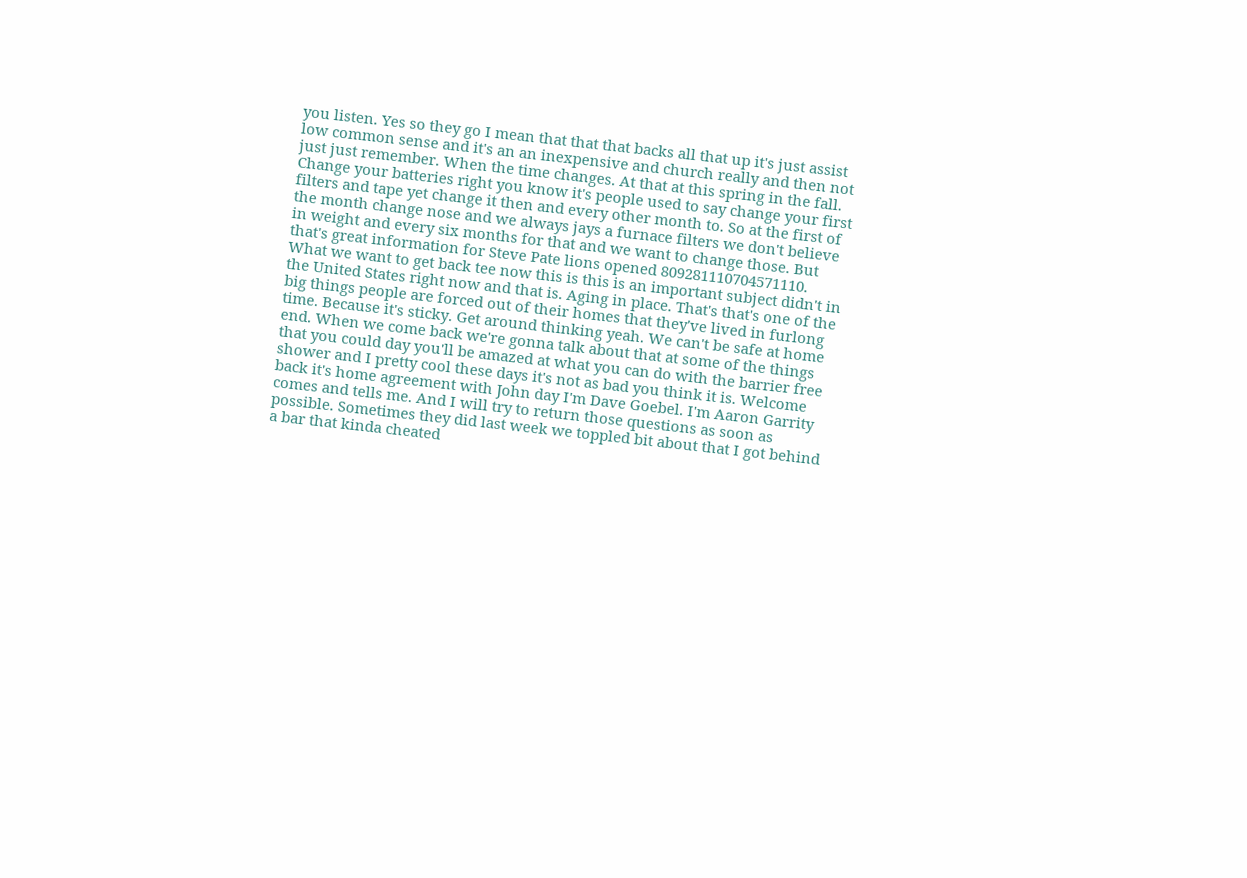you listen. Yes so they go I mean that that that backs all that up it's just assist low common sense and it's an an inexpensive and church really and then not just just remember. When the time changes. At that at this spring in the fall. Change your batteries right you know it's people used to say change your first filters and tape yet change it then and every other month to. So at the first of the month change nose and we always jays a furnace filters we don't believe in weight and every six months for that and we want to change those. But that's great information for Steve Pate lions opened 809281110704571110. What we want to get back tee now this is this is an important subject didn't in the United States right now and that is. Aging in place. That's that's one of the big things people are forced out of their homes that they've lived in furlong time. Because it's sticky. Get around thinking yeah. We can't be safe at home end. When we come back we're gonna talk about that at some of the things that you could day you'll be amazed at what you can do with the barrier free shower and I pretty cool these days it's not as bad you think it is. Welcome back it's home agreement with John day I'm Dave Goebel. I'm Aaron Garrity comes and tells me. And I will try to return those questions as soon as possible. Sometimes they did last week we toppled bit about that I got behind a bar that kinda cheated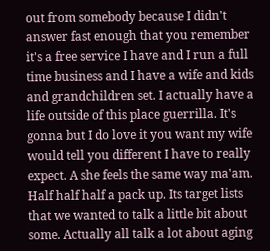out from somebody because I didn't answer fast enough that you remember it's a free service I have and I run a full time business and I have a wife and kids and grandchildren set. I actually have a life outside of this place guerrilla. It's gonna but I do love it you want my wife would tell you different I have to really expect. A she feels the same way ma'am. Half half half a pack up. Its target lists that we wanted to talk a little bit about some. Actually all talk a lot about aging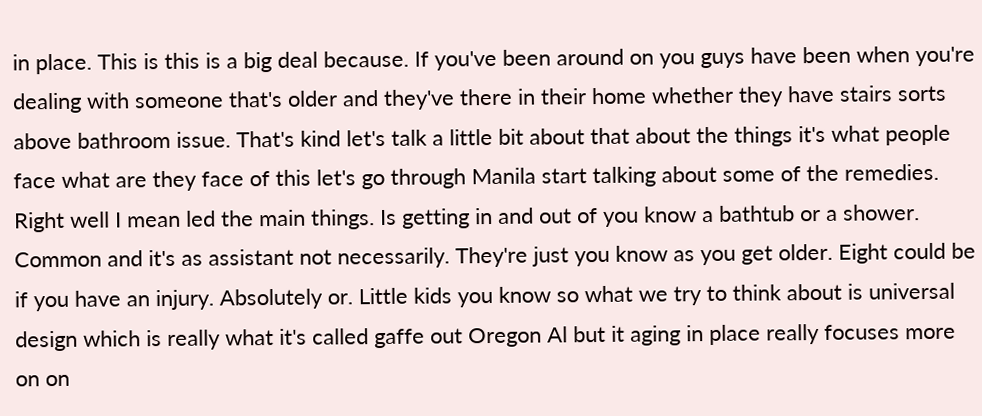in place. This is this is a big deal because. If you've been around on you guys have been when you're dealing with someone that's older and they've there in their home whether they have stairs sorts above bathroom issue. That's kind let's talk a little bit about that about the things it's what people face what are they face of this let's go through Manila start talking about some of the remedies. Right well I mean led the main things. Is getting in and out of you know a bathtub or a shower. Common and it's as assistant not necessarily. They're just you know as you get older. Eight could be if you have an injury. Absolutely or. Little kids you know so what we try to think about is universal design which is really what it's called gaffe out Oregon Al but it aging in place really focuses more on on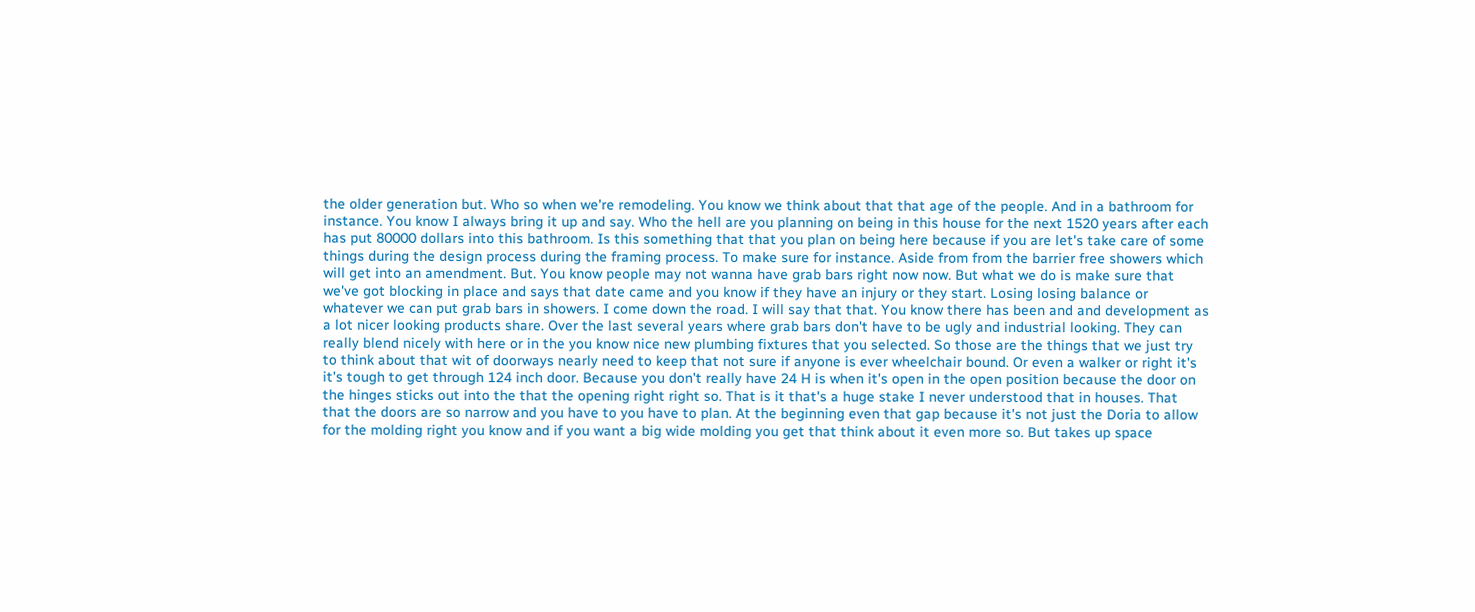the older generation but. Who so when we're remodeling. You know we think about that that age of the people. And in a bathroom for instance. You know I always bring it up and say. Who the hell are you planning on being in this house for the next 1520 years after each has put 80000 dollars into this bathroom. Is this something that that you plan on being here because if you are let's take care of some things during the design process during the framing process. To make sure for instance. Aside from from the barrier free showers which will get into an amendment. But. You know people may not wanna have grab bars right now now. But what we do is make sure that we've got blocking in place and says that date came and you know if they have an injury or they start. Losing losing balance or whatever we can put grab bars in showers. I come down the road. I will say that that. You know there has been and and development as a lot nicer looking products share. Over the last several years where grab bars don't have to be ugly and industrial looking. They can really blend nicely with here or in the you know nice new plumbing fixtures that you selected. So those are the things that we just try to think about that wit of doorways nearly need to keep that not sure if anyone is ever wheelchair bound. Or even a walker or right it's it's tough to get through 124 inch door. Because you don't really have 24 H is when it's open in the open position because the door on the hinges sticks out into the that the opening right right so. That is it that's a huge stake I never understood that in houses. That that the doors are so narrow and you have to you have to plan. At the beginning even that gap because it's not just the Doria to allow for the molding right you know and if you want a big wide molding you get that think about it even more so. But takes up space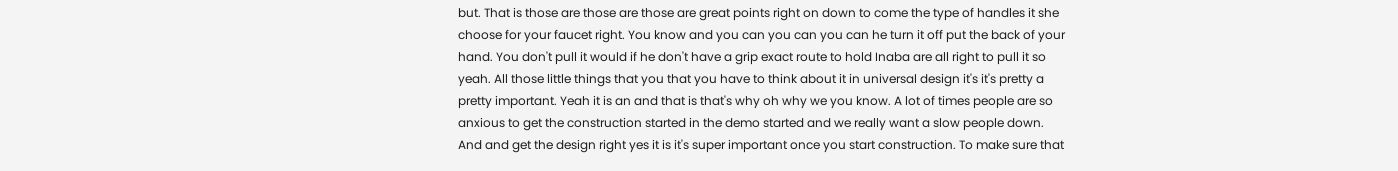but. That is those are those are those are great points right on down to come the type of handles it she choose for your faucet right. You know and you can you can you can he turn it off put the back of your hand. You don't pull it would if he don't have a grip exact route to hold Inaba are all right to pull it so yeah. All those little things that you that you have to think about it in universal design it's it's pretty a pretty important. Yeah it is an and that is that's why oh why we you know. A lot of times people are so anxious to get the construction started in the demo started and we really want a slow people down. And and get the design right yes it is it's super important once you start construction. To make sure that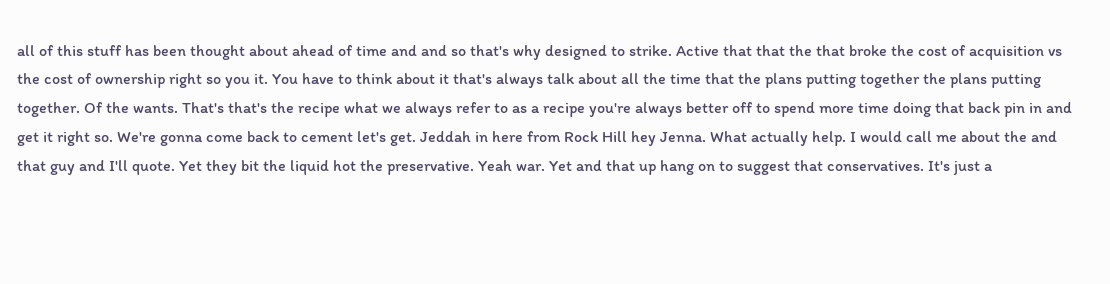all of this stuff has been thought about ahead of time and and so that's why designed to strike. Active that that the that broke the cost of acquisition vs the cost of ownership right so you it. You have to think about it that's always talk about all the time that the plans putting together the plans putting together. Of the wants. That's that's the recipe what we always refer to as a recipe you're always better off to spend more time doing that back pin in and get it right so. We're gonna come back to cement let's get. Jeddah in here from Rock Hill hey Jenna. What actually help. I would call me about the and that guy and I'll quote. Yet they bit the liquid hot the preservative. Yeah war. Yet and that up hang on to suggest that conservatives. It's just a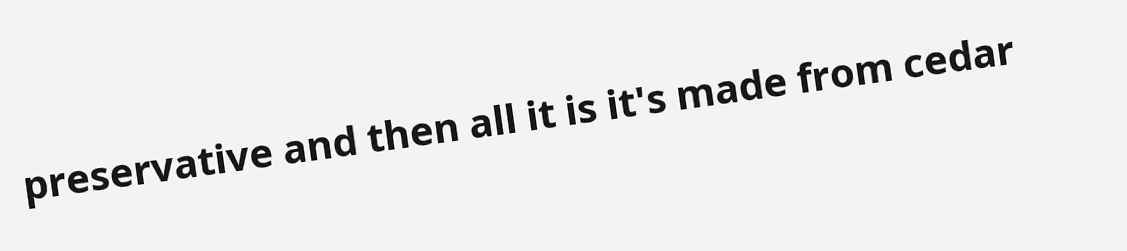preservative and then all it is it's made from cedar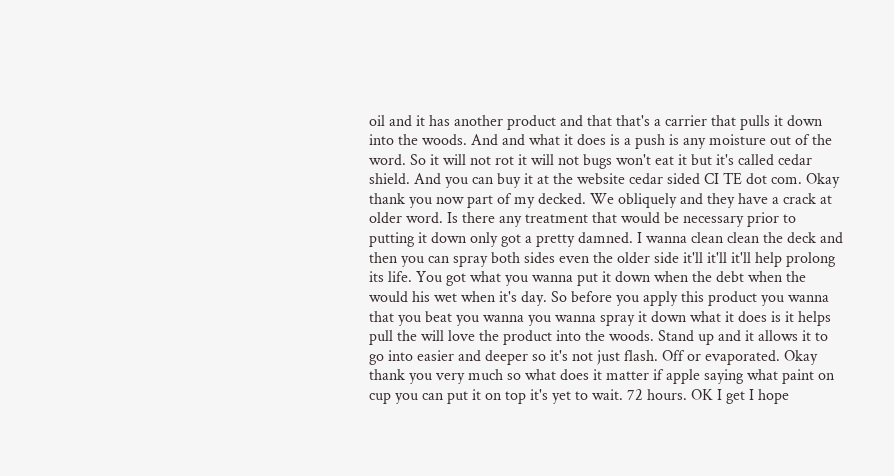oil and it has another product and that that's a carrier that pulls it down into the woods. And and what it does is a push is any moisture out of the word. So it will not rot it will not bugs won't eat it but it's called cedar shield. And you can buy it at the website cedar sided CI TE dot com. Okay thank you now part of my decked. We obliquely and they have a crack at older word. Is there any treatment that would be necessary prior to putting it down only got a pretty damned. I wanna clean clean the deck and then you can spray both sides even the older side it'll it'll it'll help prolong its life. You got what you wanna put it down when the debt when the would his wet when it's day. So before you apply this product you wanna that you beat you wanna you wanna spray it down what it does is it helps pull the will love the product into the woods. Stand up and it allows it to go into easier and deeper so it's not just flash. Off or evaporated. Okay thank you very much so what does it matter if apple saying what paint on cup you can put it on top it's yet to wait. 72 hours. OK I get I hope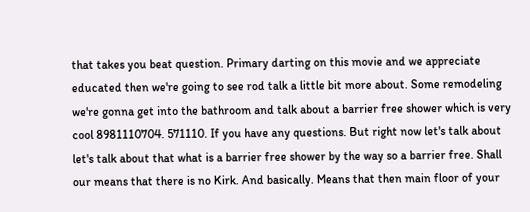that takes you beat question. Primary darting on this movie and we appreciate educated then we're going to see rod talk a little bit more about. Some remodeling we're gonna get into the bathroom and talk about a barrier free shower which is very cool 8981110704. 571110. If you have any questions. But right now let's talk about let's talk about that what is a barrier free shower by the way so a barrier free. Shall our means that there is no Kirk. And basically. Means that then main floor of your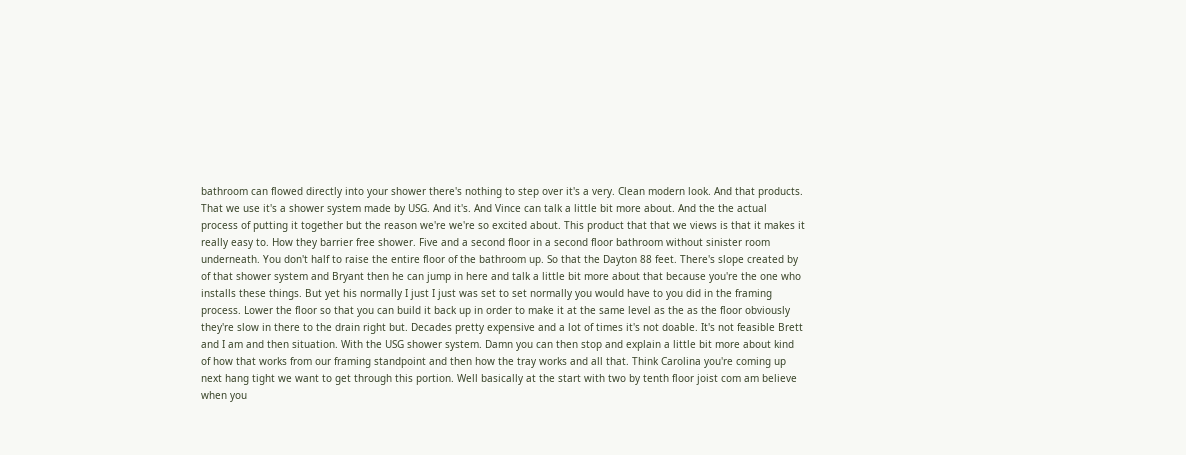bathroom can flowed directly into your shower there's nothing to step over it's a very. Clean modern look. And that products. That we use it's a shower system made by USG. And it's. And Vince can talk a little bit more about. And the the actual process of putting it together but the reason we're we're so excited about. This product that that we views is that it makes it really easy to. How they barrier free shower. Five and a second floor in a second floor bathroom without sinister room underneath. You don't half to raise the entire floor of the bathroom up. So that the Dayton 88 feet. There's slope created by of that shower system and Bryant then he can jump in here and talk a little bit more about that because you're the one who installs these things. But yet his normally I just I just was set to set normally you would have to you did in the framing process. Lower the floor so that you can build it back up in order to make it at the same level as the as the floor obviously they're slow in there to the drain right but. Decades pretty expensive and a lot of times it's not doable. It's not feasible Brett and I am and then situation. With the USG shower system. Damn you can then stop and explain a little bit more about kind of how that works from our framing standpoint and then how the tray works and all that. Think Carolina you're coming up next hang tight we want to get through this portion. Well basically at the start with two by tenth floor joist com am believe when you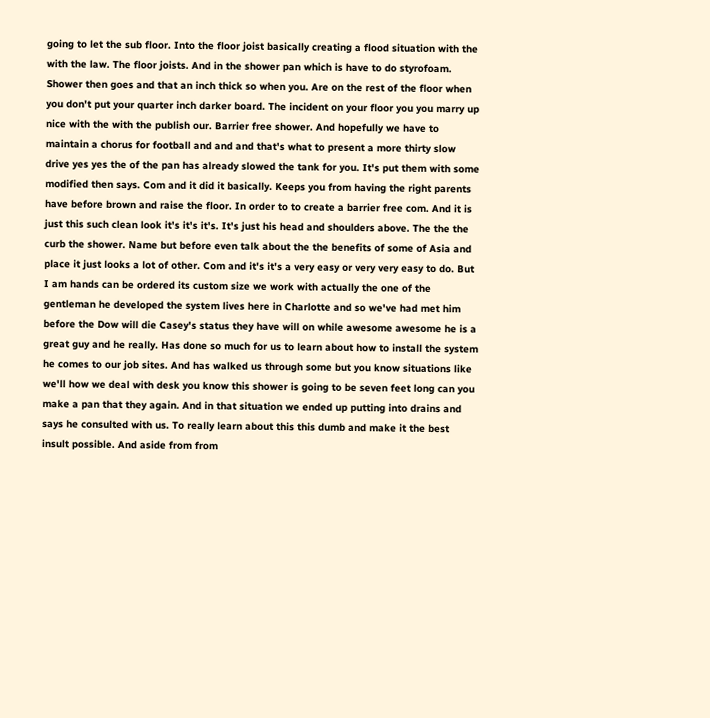going to let the sub floor. Into the floor joist basically creating a flood situation with the with the law. The floor joists. And in the shower pan which is have to do styrofoam. Shower then goes and that an inch thick so when you. Are on the rest of the floor when you don't put your quarter inch darker board. The incident on your floor you you marry up nice with the with the publish our. Barrier free shower. And hopefully we have to maintain a chorus for football and and and that's what to present a more thirty slow drive yes yes the of the pan has already slowed the tank for you. It's put them with some modified then says. Com and it did it basically. Keeps you from having the right parents have before brown and raise the floor. In order to to create a barrier free com. And it is just this such clean look it's it's it's. It's just his head and shoulders above. The the the curb the shower. Name but before even talk about the the benefits of some of Asia and place it just looks a lot of other. Com and it's it's a very easy or very very easy to do. But I am hands can be ordered its custom size we work with actually the one of the gentleman he developed the system lives here in Charlotte and so we've had met him before the Dow will die Casey's status they have will on while awesome awesome he is a great guy and he really. Has done so much for us to learn about how to install the system he comes to our job sites. And has walked us through some but you know situations like we'll how we deal with desk you know this shower is going to be seven feet long can you make a pan that they again. And in that situation we ended up putting into drains and says he consulted with us. To really learn about this this dumb and make it the best insult possible. And aside from from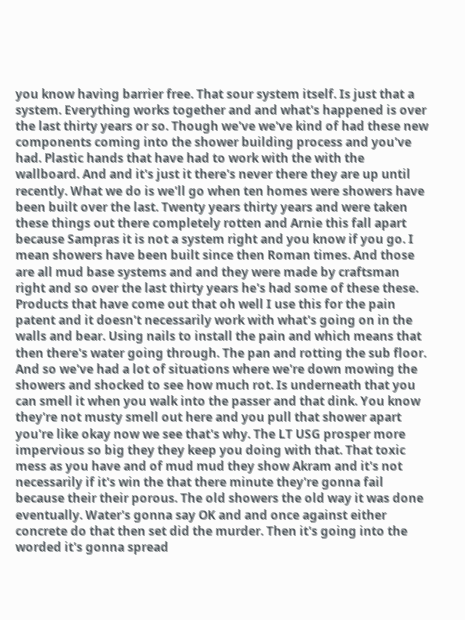you know having barrier free. That sour system itself. Is just that a system. Everything works together and and what's happened is over the last thirty years or so. Though we've we've kind of had these new components coming into the shower building process and you've had. Plastic hands that have had to work with the with the wallboard. And and it's just it there's never there they are up until recently. What we do is we'll go when ten homes were showers have been built over the last. Twenty years thirty years and were taken these things out there completely rotten and Arnie this fall apart because Sampras it is not a system right and you know if you go. I mean showers have been built since then Roman times. And those are all mud base systems and and they were made by craftsman right and so over the last thirty years he's had some of these these. Products that have come out that oh well I use this for the pain patent and it doesn't necessarily work with what's going on in the walls and bear. Using nails to install the pain and which means that then there's water going through. The pan and rotting the sub floor. And so we've had a lot of situations where we're down mowing the showers and shocked to see how much rot. Is underneath that you can smell it when you walk into the passer and that dink. You know they're not musty smell out here and you pull that shower apart you're like okay now we see that's why. The LT USG prosper more impervious so big they they keep you doing with that. That toxic mess as you have and of mud mud they show Akram and it's not necessarily if it's win the that there minute they're gonna fail because their their porous. The old showers the old way it was done eventually. Water's gonna say OK and and once against either concrete do that then set did the murder. Then it's going into the worded it's gonna spread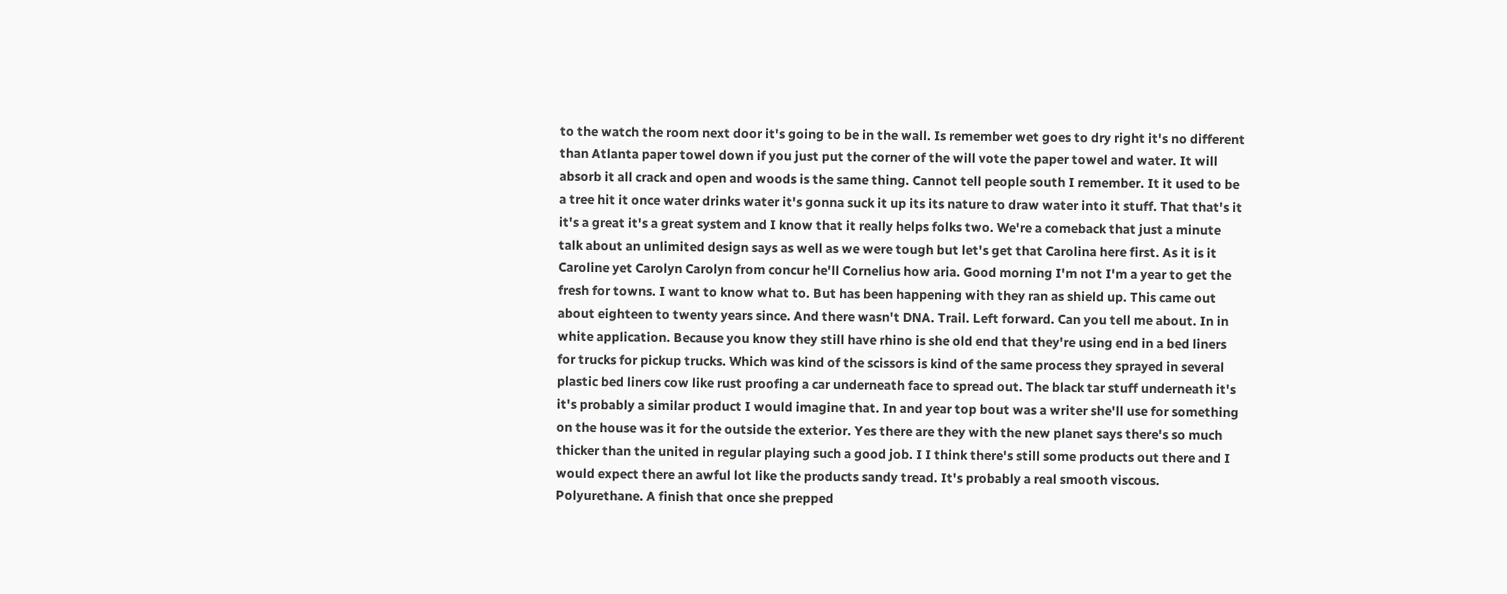to the watch the room next door it's going to be in the wall. Is remember wet goes to dry right it's no different than Atlanta paper towel down if you just put the corner of the will vote the paper towel and water. It will absorb it all crack and open and woods is the same thing. Cannot tell people south I remember. It it used to be a tree hit it once water drinks water it's gonna suck it up its its nature to draw water into it stuff. That that's it it's a great it's a great system and I know that it really helps folks two. We're a comeback that just a minute talk about an unlimited design says as well as we were tough but let's get that Carolina here first. As it is it Caroline yet Carolyn Carolyn from concur he'll Cornelius how aria. Good morning I'm not I'm a year to get the fresh for towns. I want to know what to. But has been happening with they ran as shield up. This came out about eighteen to twenty years since. And there wasn't DNA. Trail. Left forward. Can you tell me about. In in white application. Because you know they still have rhino is she old end that they're using end in a bed liners for trucks for pickup trucks. Which was kind of the scissors is kind of the same process they sprayed in several plastic bed liners cow like rust proofing a car underneath face to spread out. The black tar stuff underneath it's it's probably a similar product I would imagine that. In and year top bout was a writer she'll use for something on the house was it for the outside the exterior. Yes there are they with the new planet says there's so much thicker than the united in regular playing such a good job. I I think there's still some products out there and I would expect there an awful lot like the products sandy tread. It's probably a real smooth viscous. Polyurethane. A finish that once she prepped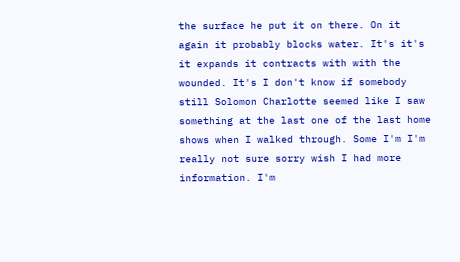the surface he put it on there. On it again it probably blocks water. It's it's it expands it contracts with with the wounded. It's I don't know if somebody still Solomon Charlotte seemed like I saw something at the last one of the last home shows when I walked through. Some I'm I'm really not sure sorry wish I had more information. I'm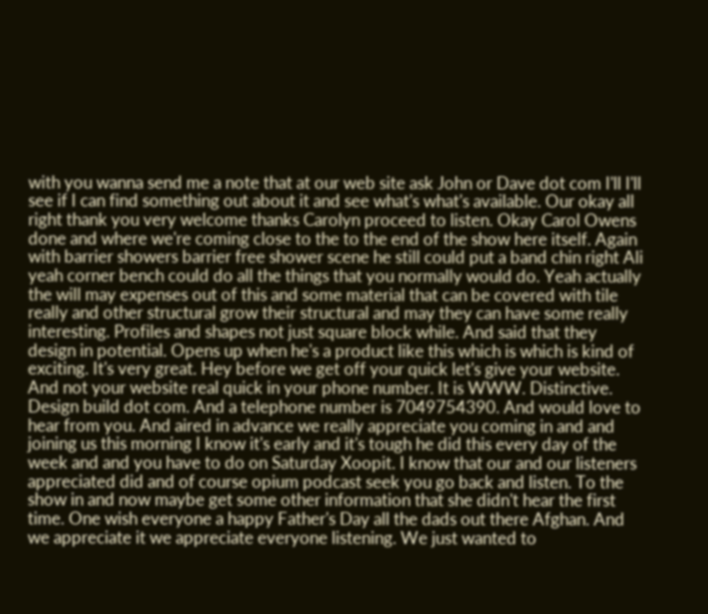with you wanna send me a note that at our web site ask John or Dave dot com I'll I'll see if I can find something out about it and see what's what's available. Our okay all right thank you very welcome thanks Carolyn proceed to listen. Okay Carol Owens done and where we're coming close to the to the end of the show here itself. Again with barrier showers barrier free shower scene he still could put a band chin right Ali yeah corner bench could do all the things that you normally would do. Yeah actually the will may expenses out of this and some material that can be covered with tile really and other structural grow their structural and may they can have some really interesting. Profiles and shapes not just square block while. And said that they design in potential. Opens up when he's a product like this which is which is kind of exciting. It's very great. Hey before we get off your quick let's give your website. And not your website real quick in your phone number. It is WWW. Distinctive. Design build dot com. And a telephone number is 7049754390. And would love to hear from you. And aired in advance we really appreciate you coming in and and joining us this morning I know it's early and it's tough he did this every day of the week and and you have to do on Saturday Xoopit. I know that our and our listeners appreciated did and of course opium podcast seek you go back and listen. To the show in and now maybe get some other information that she didn't hear the first time. One wish everyone a happy Father's Day all the dads out there Afghan. And we appreciate it we appreciate everyone listening. We just wanted to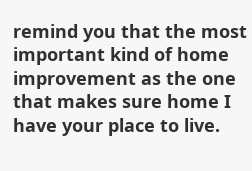remind you that the most important kind of home improvement as the one that makes sure home I have your place to live.